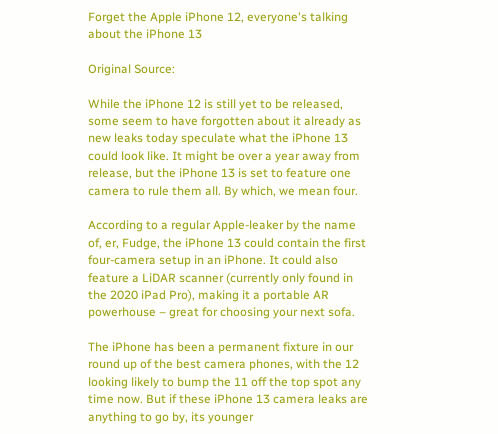Forget the Apple iPhone 12, everyone's talking about the iPhone 13

Original Source:

While the iPhone 12 is still yet to be released, some seem to have forgotten about it already as new leaks today speculate what the iPhone 13 could look like. It might be over a year away from release, but the iPhone 13 is set to feature one camera to rule them all. By which, we mean four.

According to a regular Apple-leaker by the name of, er, Fudge, the iPhone 13 could contain the first four-camera setup in an iPhone. It could also feature a LiDAR scanner (currently only found in the 2020 iPad Pro), making it a portable AR powerhouse – great for choosing your next sofa.

The iPhone has been a permanent fixture in our round up of the best camera phones, with the 12 looking likely to bump the 11 off the top spot any time now. But if these iPhone 13 camera leaks are anything to go by, its younger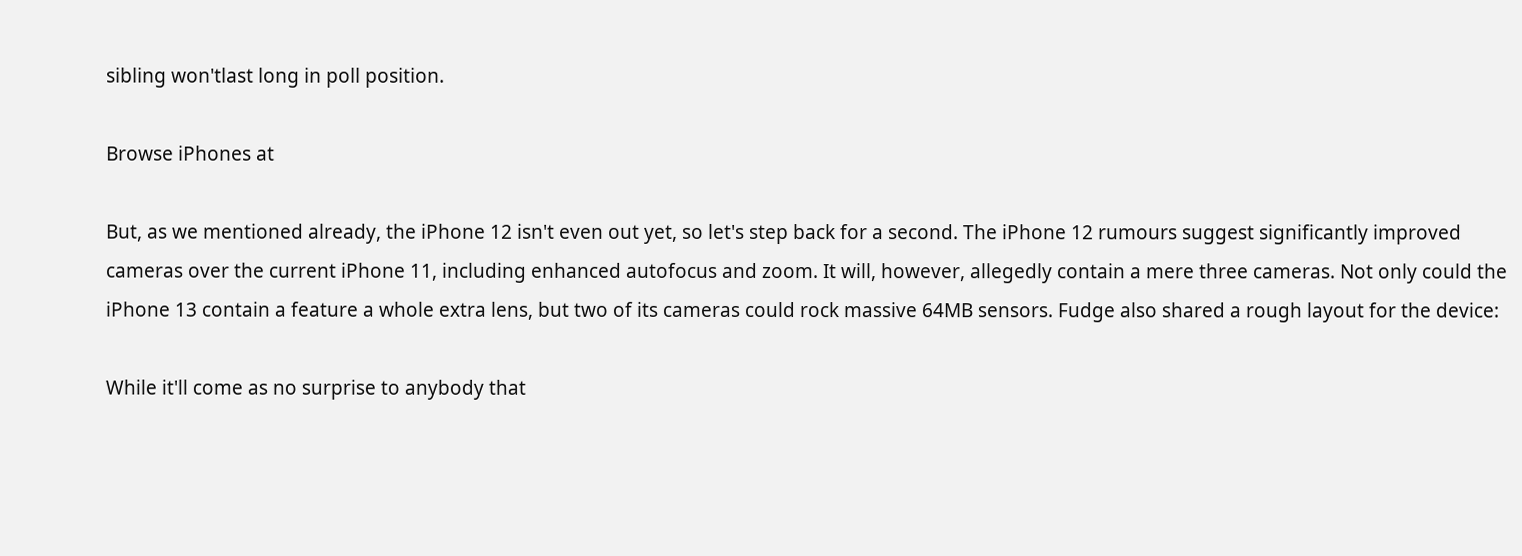sibling won'tlast long in poll position.

Browse iPhones at

But, as we mentioned already, the iPhone 12 isn't even out yet, so let's step back for a second. The iPhone 12 rumours suggest significantly improved cameras over the current iPhone 11, including enhanced autofocus and zoom. It will, however, allegedly contain a mere three cameras. Not only could the iPhone 13 contain a feature a whole extra lens, but two of its cameras could rock massive 64MB sensors. Fudge also shared a rough layout for the device:

While it'll come as no surprise to anybody that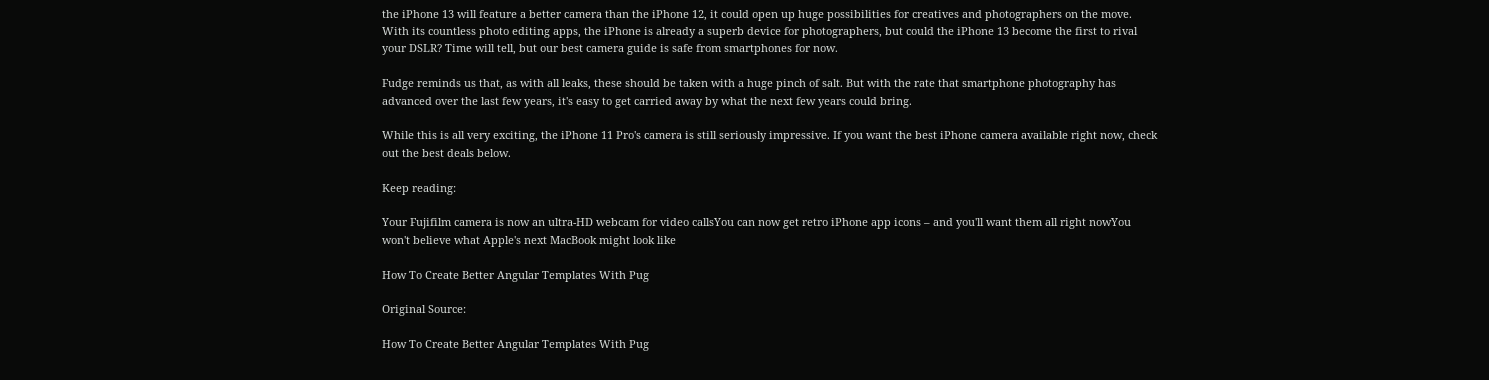the iPhone 13 will feature a better camera than the iPhone 12, it could open up huge possibilities for creatives and photographers on the move. With its countless photo editing apps, the iPhone is already a superb device for photographers, but could the iPhone 13 become the first to rival your DSLR? Time will tell, but our best camera guide is safe from smartphones for now.

Fudge reminds us that, as with all leaks, these should be taken with a huge pinch of salt. But with the rate that smartphone photography has advanced over the last few years, it's easy to get carried away by what the next few years could bring.

While this is all very exciting, the iPhone 11 Pro's camera is still seriously impressive. If you want the best iPhone camera available right now, check out the best deals below.

Keep reading:

Your Fujifilm camera is now an ultra-HD webcam for video callsYou can now get retro iPhone app icons – and you'll want them all right nowYou won't believe what Apple's next MacBook might look like

How To Create Better Angular Templates With Pug

Original Source:

How To Create Better Angular Templates With Pug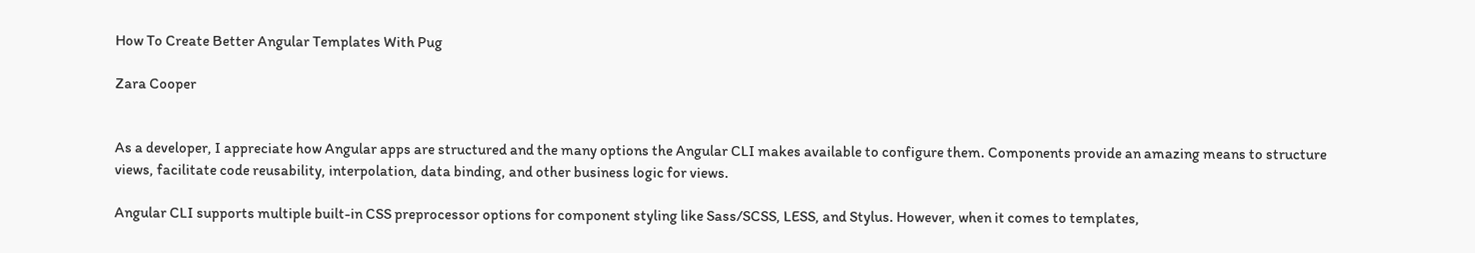How To Create Better Angular Templates With Pug

Zara Cooper


As a developer, I appreciate how Angular apps are structured and the many options the Angular CLI makes available to configure them. Components provide an amazing means to structure views, facilitate code reusability, interpolation, data binding, and other business logic for views.

Angular CLI supports multiple built-in CSS preprocessor options for component styling like Sass/SCSS, LESS, and Stylus. However, when it comes to templates,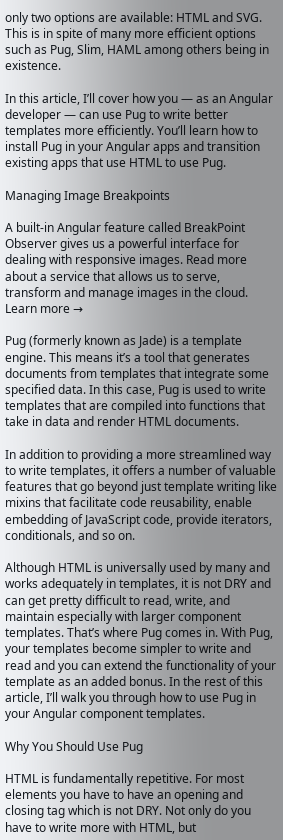only two options are available: HTML and SVG. This is in spite of many more efficient options such as Pug, Slim, HAML among others being in existence.

In this article, I’ll cover how you — as an Angular developer — can use Pug to write better templates more efficiently. You’ll learn how to install Pug in your Angular apps and transition existing apps that use HTML to use Pug.

Managing Image Breakpoints

A built-in Angular feature called BreakPoint Observer gives us a powerful interface for dealing with responsive images. Read more about a service that allows us to serve, transform and manage images in the cloud. Learn more →

Pug (formerly known as Jade) is a template engine. This means it’s a tool that generates documents from templates that integrate some specified data. In this case, Pug is used to write templates that are compiled into functions that take in data and render HTML documents.

In addition to providing a more streamlined way to write templates, it offers a number of valuable features that go beyond just template writing like mixins that facilitate code reusability, enable embedding of JavaScript code, provide iterators, conditionals, and so on.

Although HTML is universally used by many and works adequately in templates, it is not DRY and can get pretty difficult to read, write, and maintain especially with larger component templates. That’s where Pug comes in. With Pug, your templates become simpler to write and read and you can extend the functionality of your template as an added bonus. In the rest of this article, I’ll walk you through how to use Pug in your Angular component templates.

Why You Should Use Pug

HTML is fundamentally repetitive. For most elements you have to have an opening and closing tag which is not DRY. Not only do you have to write more with HTML, but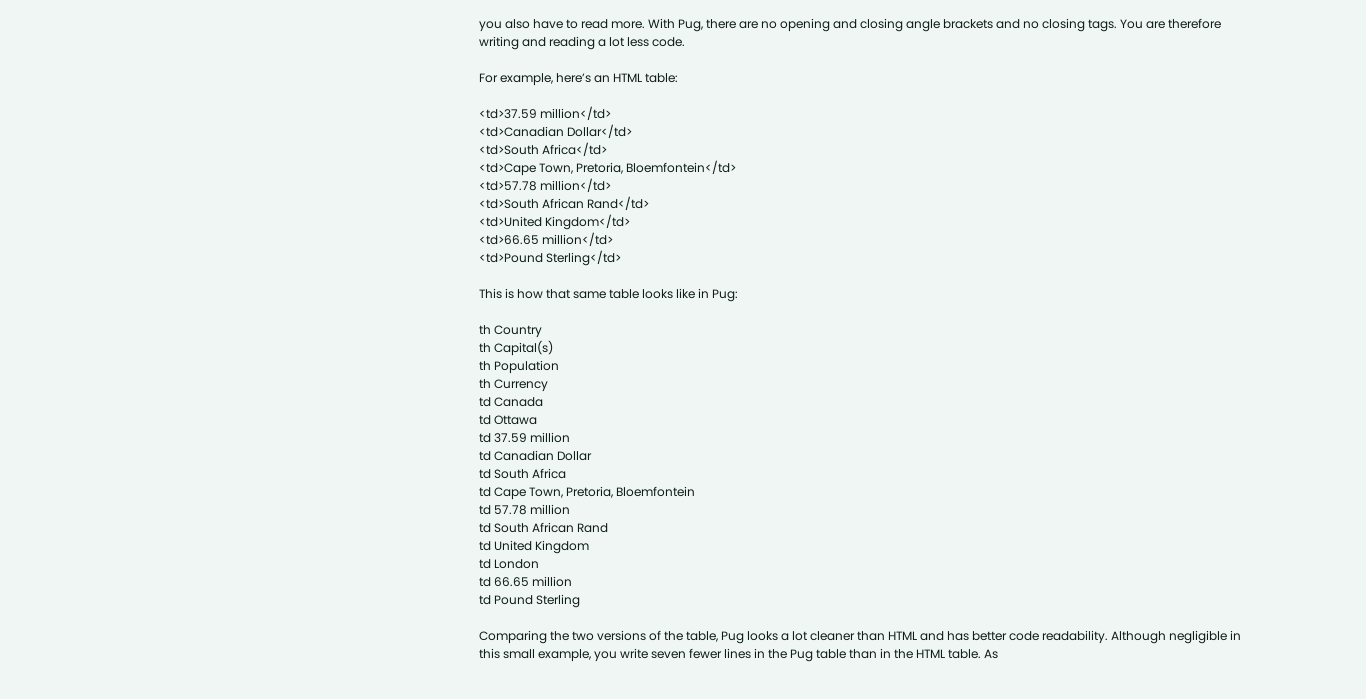you also have to read more. With Pug, there are no opening and closing angle brackets and no closing tags. You are therefore writing and reading a lot less code.

For example, here’s an HTML table:

<td>37.59 million</td>
<td>Canadian Dollar</td>
<td>South Africa</td>
<td>Cape Town, Pretoria, Bloemfontein</td>
<td>57.78 million</td>
<td>South African Rand</td>
<td>United Kingdom</td>
<td>66.65 million</td>
<td>Pound Sterling</td>

This is how that same table looks like in Pug:

th Country
th Capital(s)
th Population
th Currency
td Canada
td Ottawa
td 37.59 million
td Canadian Dollar
td South Africa
td Cape Town, Pretoria, Bloemfontein
td 57.78 million
td South African Rand
td United Kingdom
td London
td 66.65 million
td Pound Sterling

Comparing the two versions of the table, Pug looks a lot cleaner than HTML and has better code readability. Although negligible in this small example, you write seven fewer lines in the Pug table than in the HTML table. As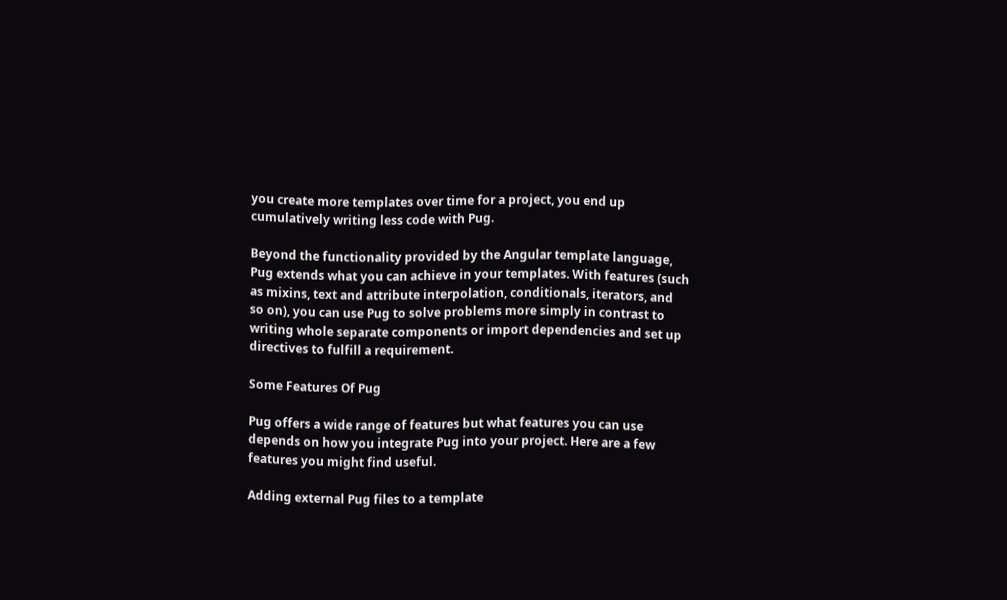you create more templates over time for a project, you end up cumulatively writing less code with Pug.

Beyond the functionality provided by the Angular template language, Pug extends what you can achieve in your templates. With features (such as mixins, text and attribute interpolation, conditionals, iterators, and so on), you can use Pug to solve problems more simply in contrast to writing whole separate components or import dependencies and set up directives to fulfill a requirement.

Some Features Of Pug

Pug offers a wide range of features but what features you can use depends on how you integrate Pug into your project. Here are a few features you might find useful.

Adding external Pug files to a template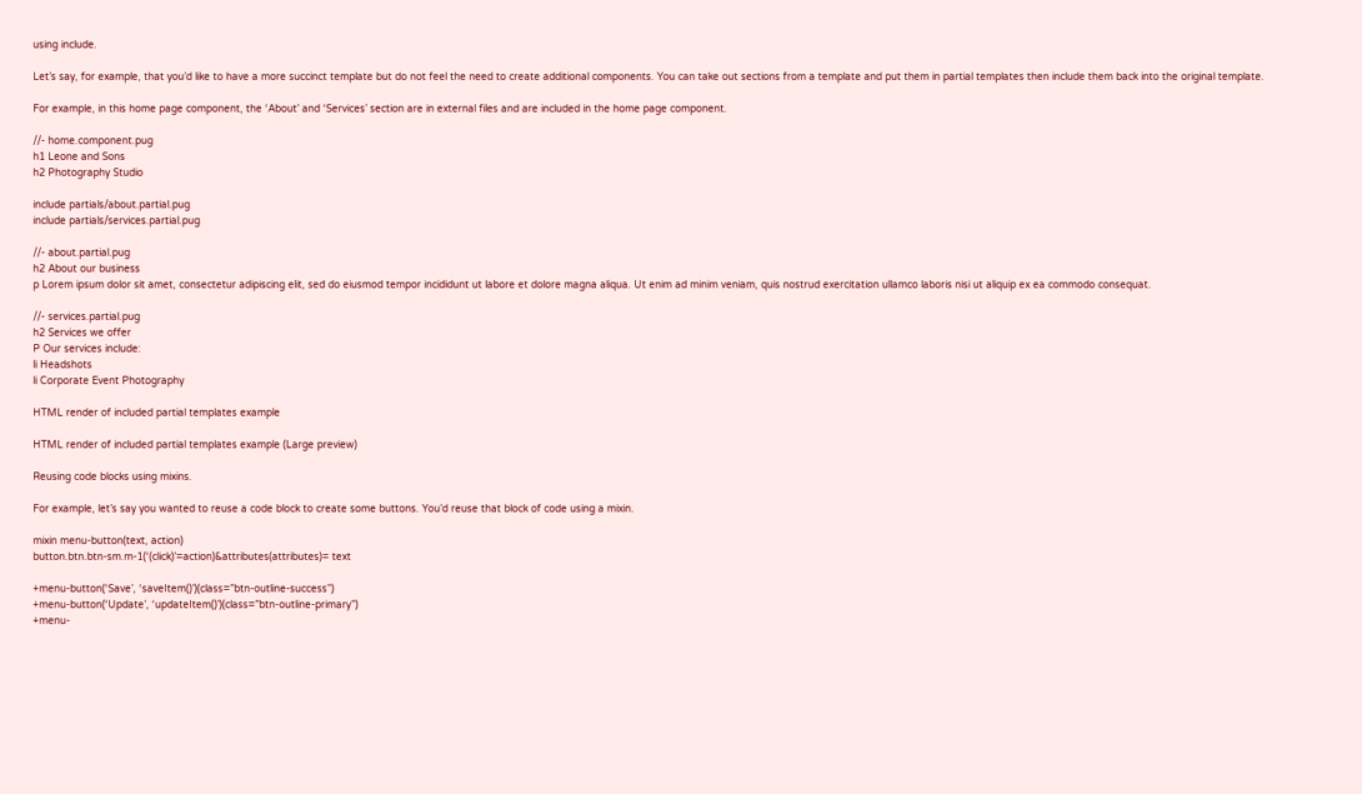using include.

Let’s say, for example, that you’d like to have a more succinct template but do not feel the need to create additional components. You can take out sections from a template and put them in partial templates then include them back into the original template.

For example, in this home page component, the ‘About’ and ‘Services’ section are in external files and are included in the home page component.

//- home.component.pug
h1 Leone and Sons
h2 Photography Studio

include partials/about.partial.pug
include partials/services.partial.pug

//- about.partial.pug
h2 About our business
p Lorem ipsum dolor sit amet, consectetur adipiscing elit, sed do eiusmod tempor incididunt ut labore et dolore magna aliqua. Ut enim ad minim veniam, quis nostrud exercitation ullamco laboris nisi ut aliquip ex ea commodo consequat.

//- services.partial.pug
h2 Services we offer
P Our services include:
li Headshots
li Corporate Event Photography

HTML render of included partial templates example

HTML render of included partial templates example (Large preview)

Reusing code blocks using mixins.

For example, let’s say you wanted to reuse a code block to create some buttons. You’d reuse that block of code using a mixin.

mixin menu-button(text, action)
button.btn.btn-sm.m-1(‘(click)’=action)&attributes(attributes)= text

+menu-button(‘Save’, ‘saveItem()’)(class=”btn-outline-success”)
+menu-button(‘Update’, ‘updateItem()’)(class=”btn-outline-primary”)
+menu-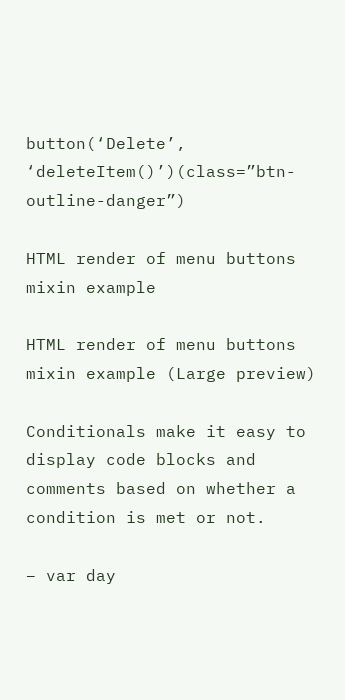button(‘Delete’, ‘deleteItem()’)(class=”btn-outline-danger”)

HTML render of menu buttons mixin example

HTML render of menu buttons mixin example (Large preview)

Conditionals make it easy to display code blocks and comments based on whether a condition is met or not.

– var day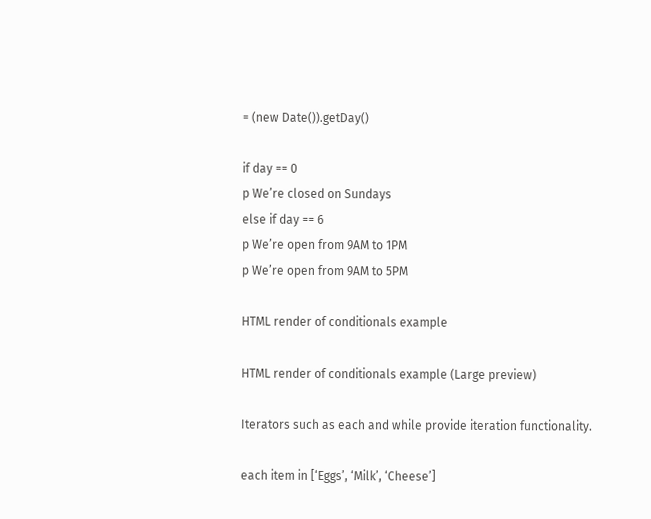= (new Date()).getDay()

if day == 0
p We’re closed on Sundays
else if day == 6
p We’re open from 9AM to 1PM
p We’re open from 9AM to 5PM

HTML render of conditionals example

HTML render of conditionals example (Large preview)

Iterators such as each and while provide iteration functionality.

each item in [‘Eggs’, ‘Milk’, ‘Cheese’]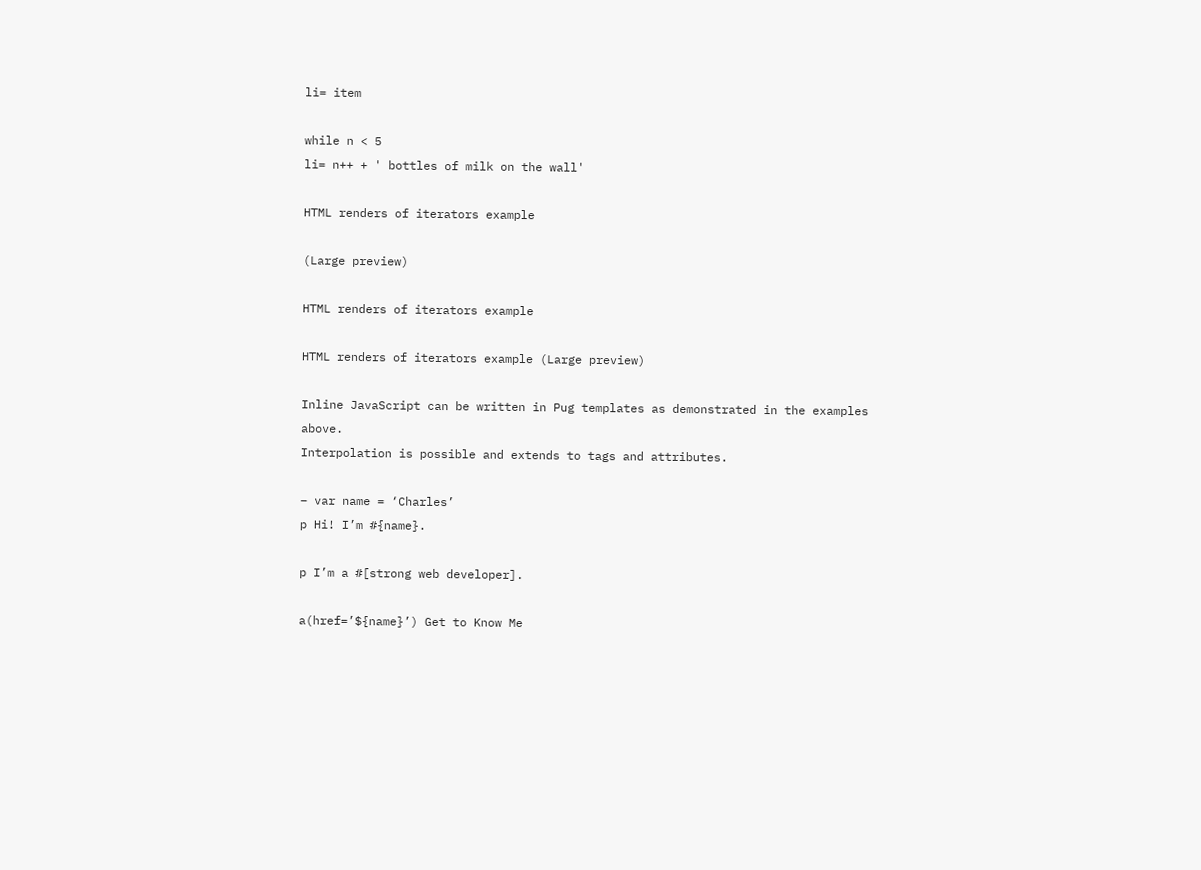li= item

while n < 5
li= n++ + ' bottles of milk on the wall'

HTML renders of iterators example

(Large preview)

HTML renders of iterators example

HTML renders of iterators example (Large preview)

Inline JavaScript can be written in Pug templates as demonstrated in the examples above.
Interpolation is possible and extends to tags and attributes.

– var name = ‘Charles’
p Hi! I’m #{name}.

p I’m a #[strong web developer].

a(href=’${name}’) Get to Know Me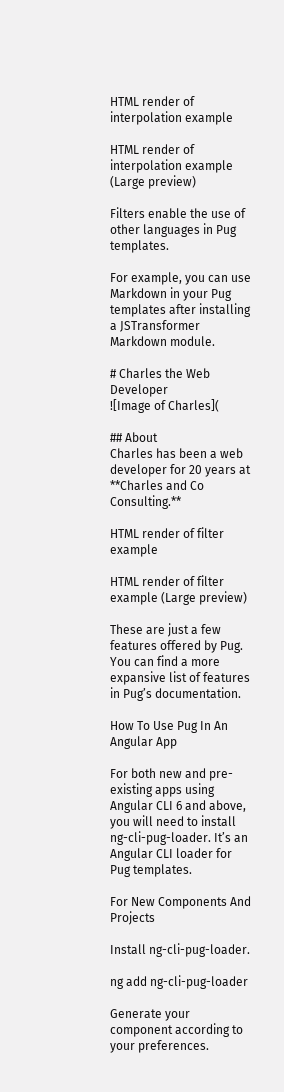HTML render of interpolation example

HTML render of interpolation example (Large preview)

Filters enable the use of other languages in Pug templates.

For example, you can use Markdown in your Pug templates after installing a JSTransformer Markdown module.

# Charles the Web Developer
![Image of Charles](

## About
Charles has been a web developer for 20 years at **Charles and Co Consulting.**

HTML render of filter example

HTML render of filter example (Large preview)

These are just a few features offered by Pug. You can find a more expansive list of features in Pug’s documentation.

How To Use Pug In An Angular App

For both new and pre-existing apps using Angular CLI 6 and above, you will need to install ng-cli-pug-loader. It’s an Angular CLI loader for Pug templates.

For New Components And Projects

Install ng-cli-pug-loader.

ng add ng-cli-pug-loader

Generate your component according to your preferences.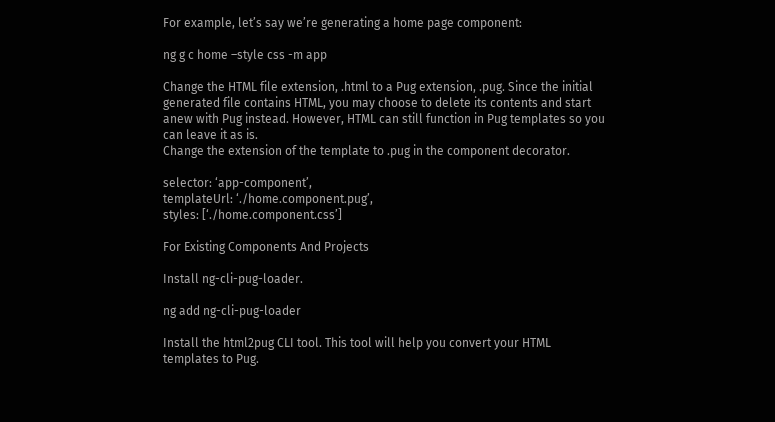For example, let’s say we’re generating a home page component:

ng g c home –style css -m app

Change the HTML file extension, .html to a Pug extension, .pug. Since the initial generated file contains HTML, you may choose to delete its contents and start anew with Pug instead. However, HTML can still function in Pug templates so you can leave it as is.
Change the extension of the template to .pug in the component decorator.

selector: ‘app-component’,
templateUrl: ‘./home.component.pug’,
styles: [‘./home.component.css’]

For Existing Components And Projects

Install ng-cli-pug-loader.

ng add ng-cli-pug-loader

Install the html2pug CLI tool. This tool will help you convert your HTML templates to Pug.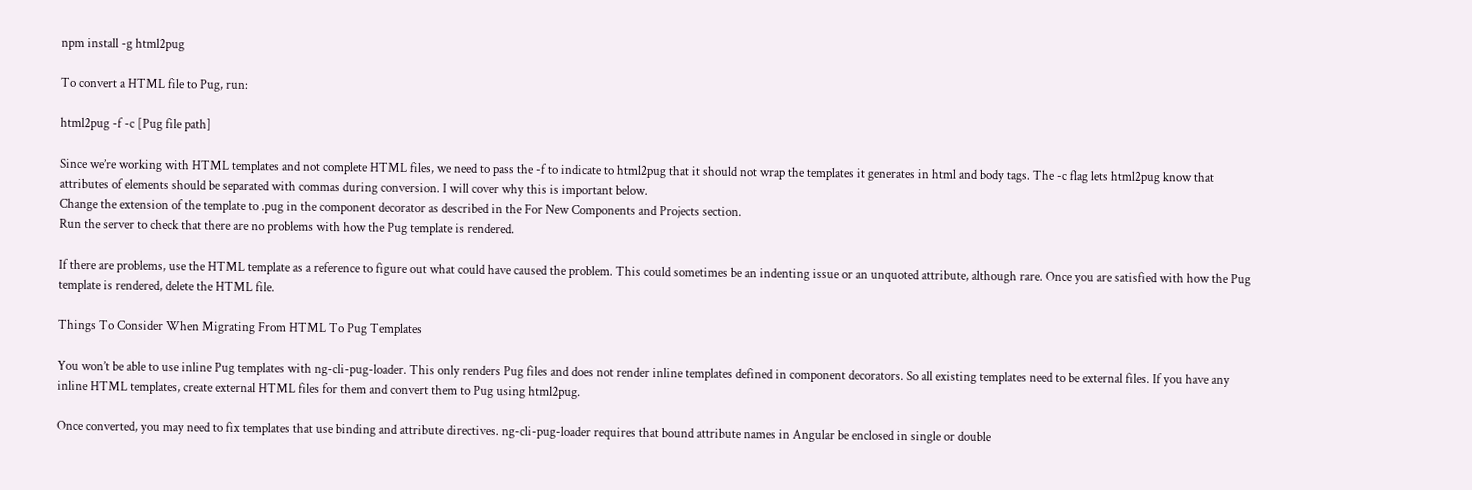npm install -g html2pug

To convert a HTML file to Pug, run:

html2pug -f -c [Pug file path]

Since we’re working with HTML templates and not complete HTML files, we need to pass the -f to indicate to html2pug that it should not wrap the templates it generates in html and body tags. The -c flag lets html2pug know that attributes of elements should be separated with commas during conversion. I will cover why this is important below.
Change the extension of the template to .pug in the component decorator as described in the For New Components and Projects section.
Run the server to check that there are no problems with how the Pug template is rendered.

If there are problems, use the HTML template as a reference to figure out what could have caused the problem. This could sometimes be an indenting issue or an unquoted attribute, although rare. Once you are satisfied with how the Pug template is rendered, delete the HTML file.

Things To Consider When Migrating From HTML To Pug Templates

You won’t be able to use inline Pug templates with ng-cli-pug-loader. This only renders Pug files and does not render inline templates defined in component decorators. So all existing templates need to be external files. If you have any inline HTML templates, create external HTML files for them and convert them to Pug using html2pug.

Once converted, you may need to fix templates that use binding and attribute directives. ng-cli-pug-loader requires that bound attribute names in Angular be enclosed in single or double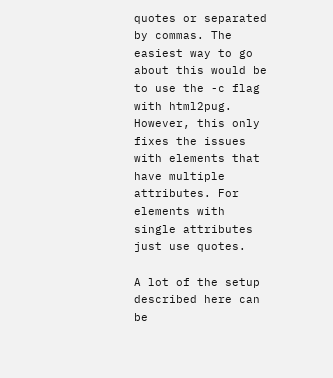quotes or separated by commas. The easiest way to go about this would be to use the -c flag with html2pug. However, this only fixes the issues with elements that have multiple attributes. For elements with single attributes just use quotes.

A lot of the setup described here can be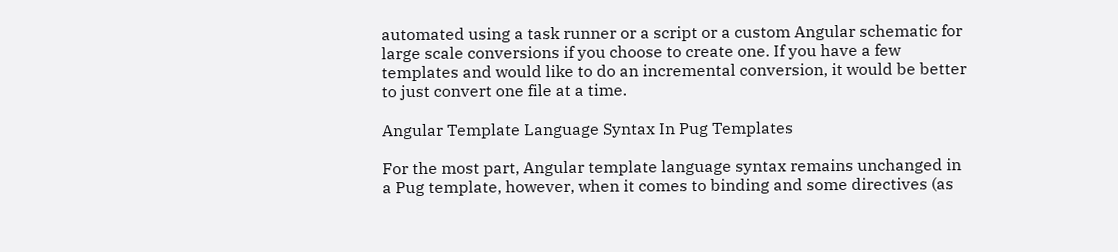automated using a task runner or a script or a custom Angular schematic for large scale conversions if you choose to create one. If you have a few templates and would like to do an incremental conversion, it would be better to just convert one file at a time.

Angular Template Language Syntax In Pug Templates

For the most part, Angular template language syntax remains unchanged in a Pug template, however, when it comes to binding and some directives (as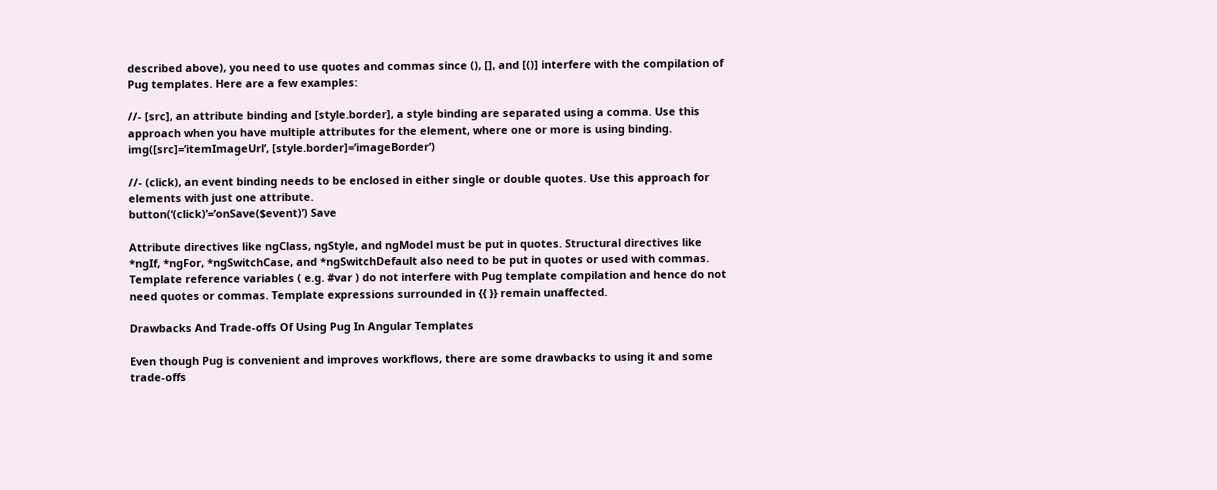described above), you need to use quotes and commas since (), [], and [()] interfere with the compilation of Pug templates. Here are a few examples:

//- [src], an attribute binding and [style.border], a style binding are separated using a comma. Use this approach when you have multiple attributes for the element, where one or more is using binding.
img([src]=’itemImageUrl’, [style.border]=’imageBorder’)

//- (click), an event binding needs to be enclosed in either single or double quotes. Use this approach for elements with just one attribute.
button(‘(click)’=’onSave($event)’) Save

Attribute directives like ngClass, ngStyle, and ngModel must be put in quotes. Structural directives like *ngIf, *ngFor, *ngSwitchCase, and *ngSwitchDefault also need to be put in quotes or used with commas. Template reference variables ( e.g. #var ) do not interfere with Pug template compilation and hence do not need quotes or commas. Template expressions surrounded in {{ }} remain unaffected.

Drawbacks And Trade-offs Of Using Pug In Angular Templates

Even though Pug is convenient and improves workflows, there are some drawbacks to using it and some trade-offs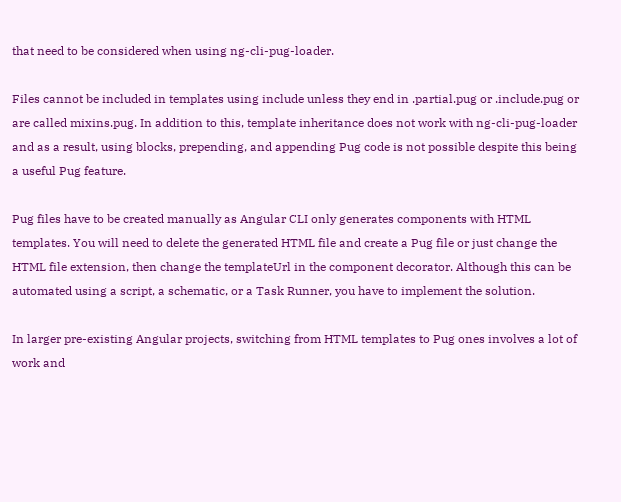that need to be considered when using ng-cli-pug-loader.

Files cannot be included in templates using include unless they end in .partial.pug or .include.pug or are called mixins.pug. In addition to this, template inheritance does not work with ng-cli-pug-loader and as a result, using blocks, prepending, and appending Pug code is not possible despite this being a useful Pug feature.

Pug files have to be created manually as Angular CLI only generates components with HTML templates. You will need to delete the generated HTML file and create a Pug file or just change the HTML file extension, then change the templateUrl in the component decorator. Although this can be automated using a script, a schematic, or a Task Runner, you have to implement the solution.

In larger pre-existing Angular projects, switching from HTML templates to Pug ones involves a lot of work and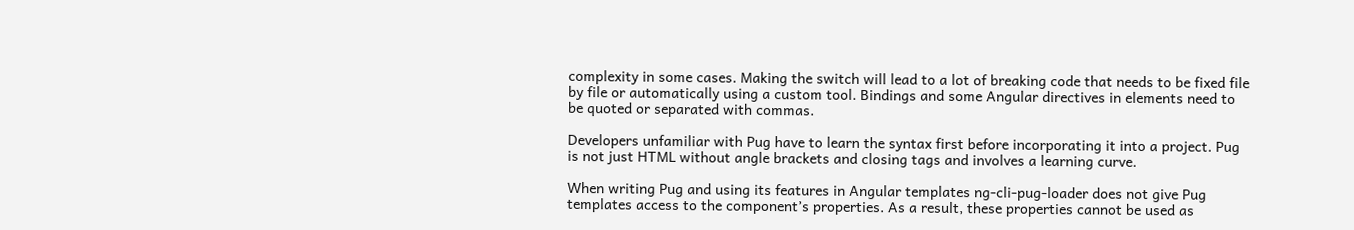complexity in some cases. Making the switch will lead to a lot of breaking code that needs to be fixed file by file or automatically using a custom tool. Bindings and some Angular directives in elements need to be quoted or separated with commas.

Developers unfamiliar with Pug have to learn the syntax first before incorporating it into a project. Pug is not just HTML without angle brackets and closing tags and involves a learning curve.

When writing Pug and using its features in Angular templates ng-cli-pug-loader does not give Pug templates access to the component’s properties. As a result, these properties cannot be used as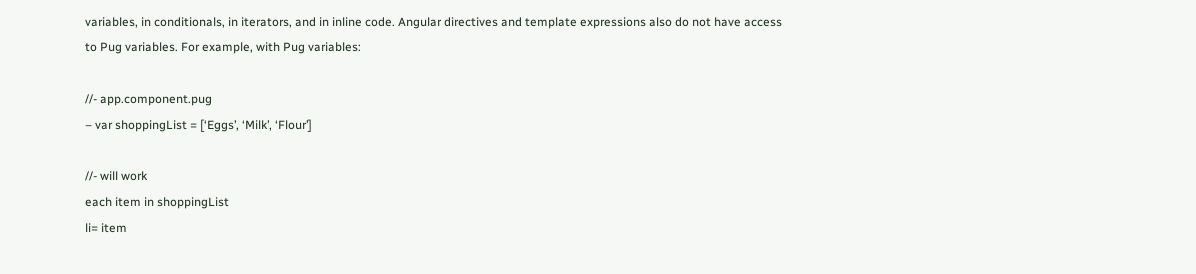variables, in conditionals, in iterators, and in inline code. Angular directives and template expressions also do not have access to Pug variables. For example, with Pug variables:

//- app.component.pug
– var shoppingList = [‘Eggs’, ‘Milk’, ‘Flour’]

//- will work
each item in shoppingList
li= item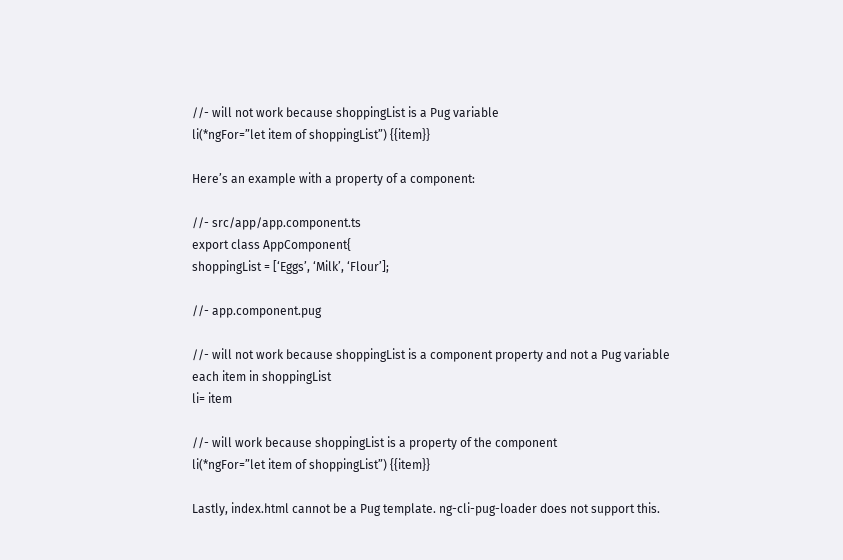//- will not work because shoppingList is a Pug variable
li(*ngFor=”let item of shoppingList”) {{item}}

Here’s an example with a property of a component:

//- src/app/app.component.ts
export class AppComponent{
shoppingList = [‘Eggs’, ‘Milk’, ‘Flour’];

//- app.component.pug

//- will not work because shoppingList is a component property and not a Pug variable
each item in shoppingList
li= item

//- will work because shoppingList is a property of the component
li(*ngFor=”let item of shoppingList”) {{item}}

Lastly, index.html cannot be a Pug template. ng-cli-pug-loader does not support this.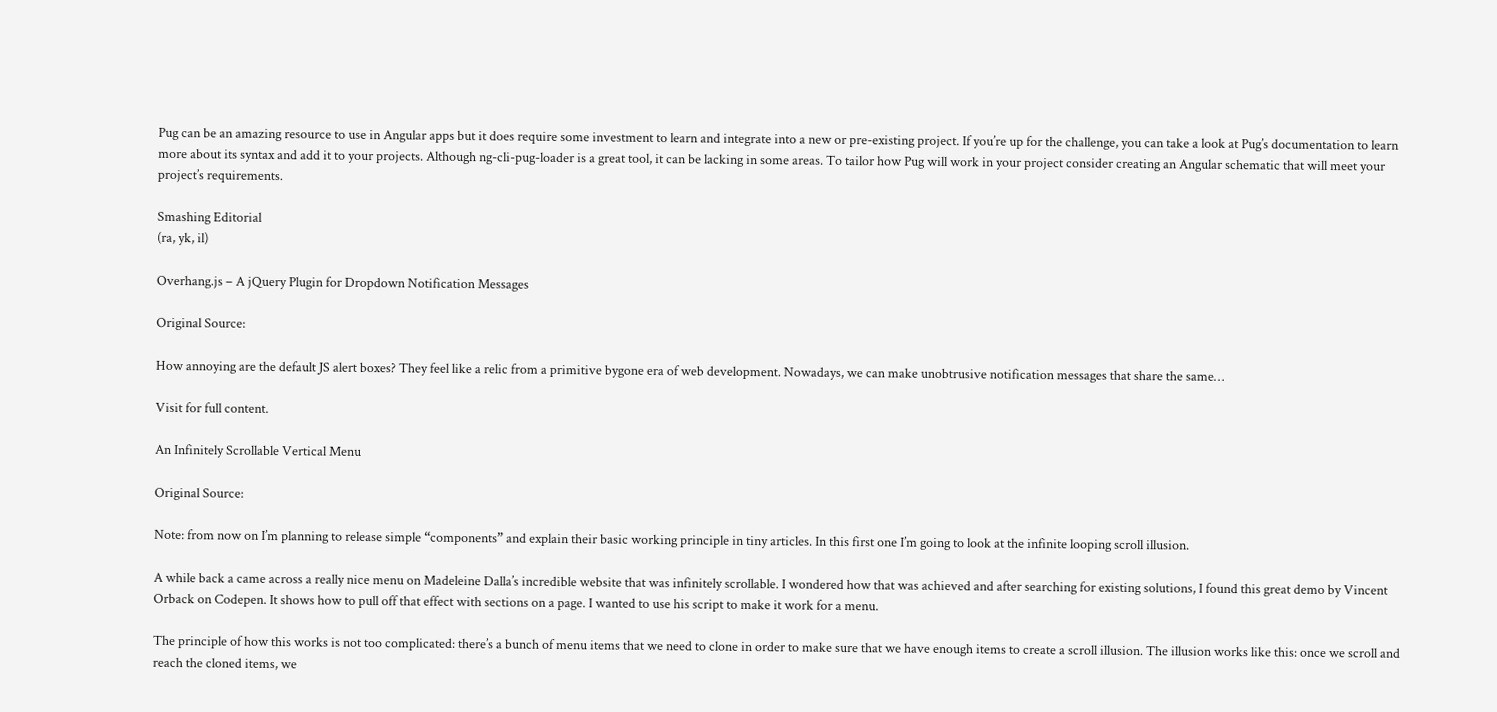Pug can be an amazing resource to use in Angular apps but it does require some investment to learn and integrate into a new or pre-existing project. If you’re up for the challenge, you can take a look at Pug’s documentation to learn more about its syntax and add it to your projects. Although ng-cli-pug-loader is a great tool, it can be lacking in some areas. To tailor how Pug will work in your project consider creating an Angular schematic that will meet your project’s requirements.

Smashing Editorial
(ra, yk, il)

Overhang.js – A jQuery Plugin for Dropdown Notification Messages

Original Source:

How annoying are the default JS alert boxes? They feel like a relic from a primitive bygone era of web development. Nowadays, we can make unobtrusive notification messages that share the same…

Visit for full content.

An Infinitely Scrollable Vertical Menu

Original Source:

Note: from now on I’m planning to release simple “components” and explain their basic working principle in tiny articles. In this first one I’m going to look at the infinite looping scroll illusion.

A while back a came across a really nice menu on Madeleine Dalla’s incredible website that was infinitely scrollable. I wondered how that was achieved and after searching for existing solutions, I found this great demo by Vincent Orback on Codepen. It shows how to pull off that effect with sections on a page. I wanted to use his script to make it work for a menu.

The principle of how this works is not too complicated: there’s a bunch of menu items that we need to clone in order to make sure that we have enough items to create a scroll illusion. The illusion works like this: once we scroll and reach the cloned items, we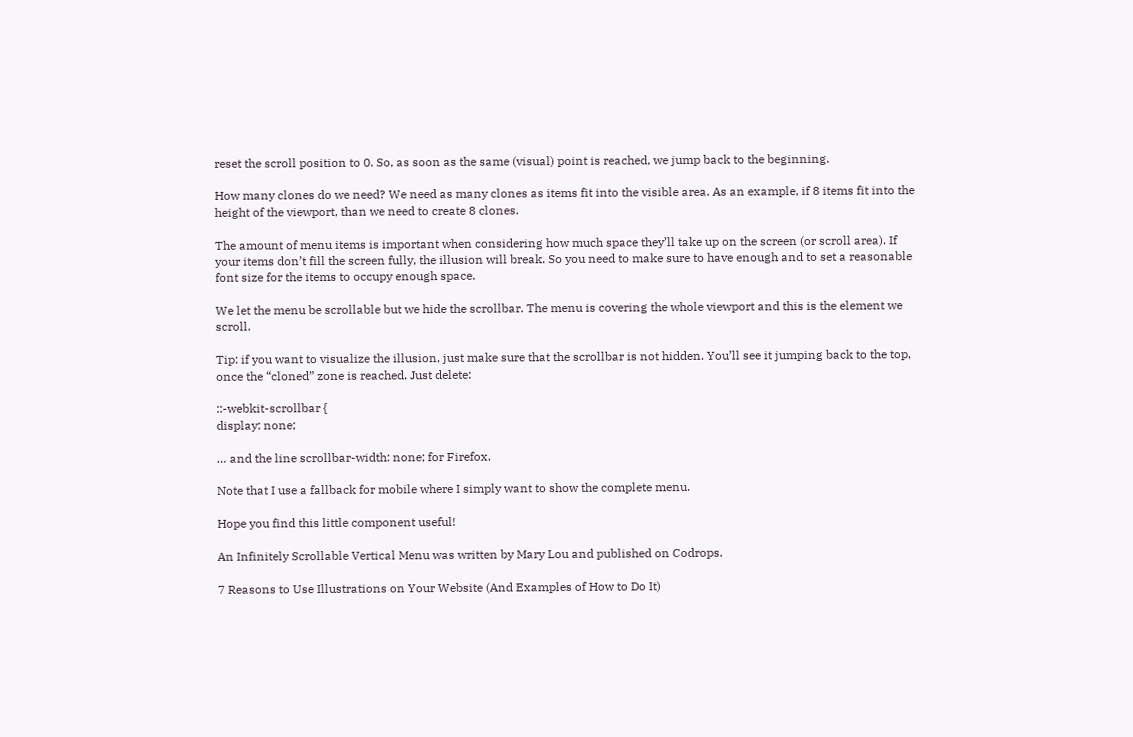reset the scroll position to 0. So, as soon as the same (visual) point is reached, we jump back to the beginning.

How many clones do we need? We need as many clones as items fit into the visible area. As an example, if 8 items fit into the height of the viewport, than we need to create 8 clones.

The amount of menu items is important when considering how much space they’ll take up on the screen (or scroll area). If your items don’t fill the screen fully, the illusion will break. So you need to make sure to have enough and to set a reasonable font size for the items to occupy enough space.

We let the menu be scrollable but we hide the scrollbar. The menu is covering the whole viewport and this is the element we scroll.

Tip: if you want to visualize the illusion, just make sure that the scrollbar is not hidden. You’ll see it jumping back to the top, once the “cloned” zone is reached. Just delete:

::-webkit-scrollbar {
display: none;

… and the line scrollbar-width: none; for Firefox.

Note that I use a fallback for mobile where I simply want to show the complete menu.

Hope you find this little component useful!

An Infinitely Scrollable Vertical Menu was written by Mary Lou and published on Codrops.

7 Reasons to Use Illustrations on Your Website (And Examples of How to Do It)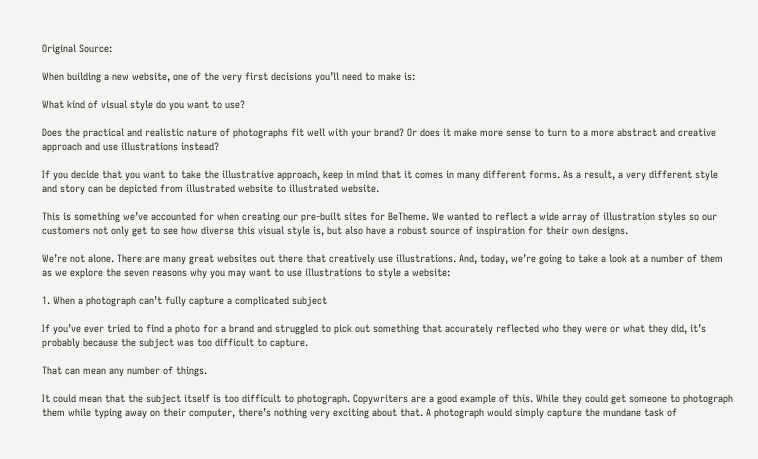Original Source:

When building a new website, one of the very first decisions you’ll need to make is:

What kind of visual style do you want to use?

Does the practical and realistic nature of photographs fit well with your brand? Or does it make more sense to turn to a more abstract and creative approach and use illustrations instead?

If you decide that you want to take the illustrative approach, keep in mind that it comes in many different forms. As a result, a very different style and story can be depicted from illustrated website to illustrated website.

This is something we’ve accounted for when creating our pre-built sites for BeTheme. We wanted to reflect a wide array of illustration styles so our customers not only get to see how diverse this visual style is, but also have a robust source of inspiration for their own designs.

We’re not alone. There are many great websites out there that creatively use illustrations. And, today, we’re going to take a look at a number of them as we explore the seven reasons why you may want to use illustrations to style a website:

1. When a photograph can’t fully capture a complicated subject

If you’ve ever tried to find a photo for a brand and struggled to pick out something that accurately reflected who they were or what they did, it’s probably because the subject was too difficult to capture.

That can mean any number of things.

It could mean that the subject itself is too difficult to photograph. Copywriters are a good example of this. While they could get someone to photograph them while typing away on their computer, there’s nothing very exciting about that. A photograph would simply capture the mundane task of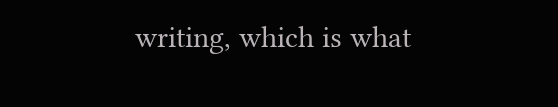writing, which is what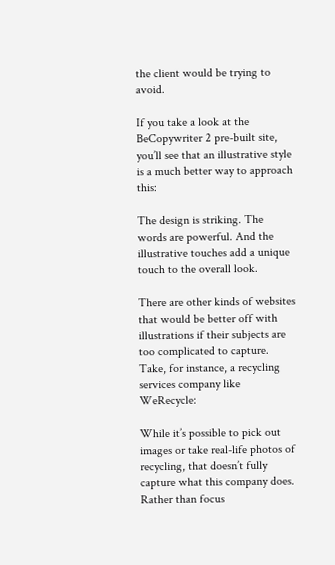the client would be trying to avoid.

If you take a look at the BeCopywriter 2 pre-built site, you’ll see that an illustrative style is a much better way to approach this:

The design is striking. The words are powerful. And the illustrative touches add a unique touch to the overall look.

There are other kinds of websites that would be better off with illustrations if their subjects are too complicated to capture. Take, for instance, a recycling services company like WeRecycle:

While it’s possible to pick out images or take real-life photos of recycling, that doesn’t fully capture what this company does. Rather than focus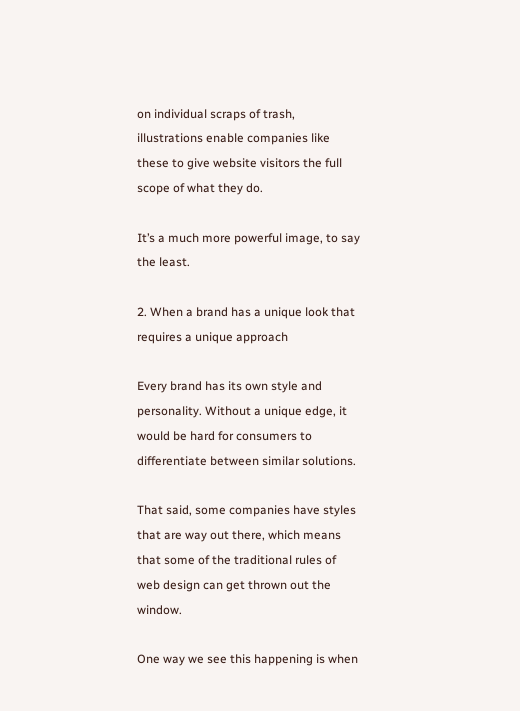on individual scraps of trash, illustrations enable companies like these to give website visitors the full scope of what they do.

It’s a much more powerful image, to say the least.

2. When a brand has a unique look that requires a unique approach

Every brand has its own style and personality. Without a unique edge, it would be hard for consumers to differentiate between similar solutions.

That said, some companies have styles that are way out there, which means that some of the traditional rules of web design can get thrown out the window.

One way we see this happening is when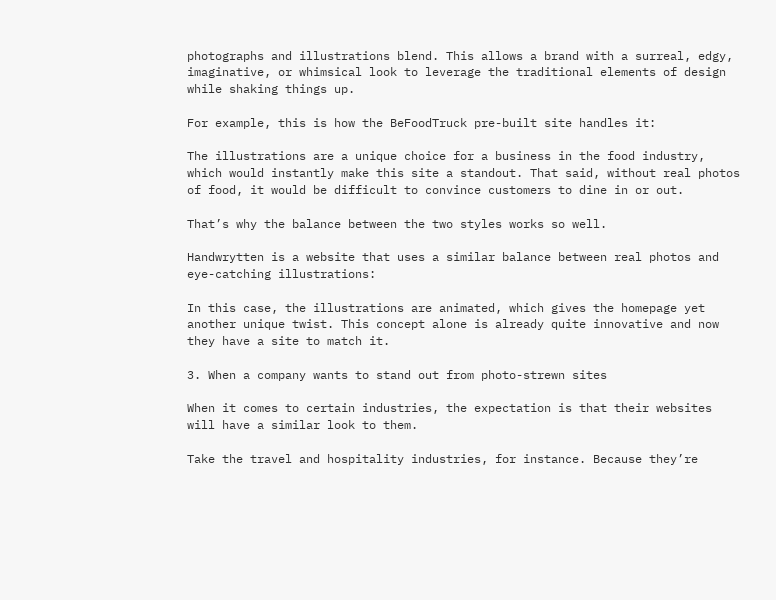photographs and illustrations blend. This allows a brand with a surreal, edgy, imaginative, or whimsical look to leverage the traditional elements of design while shaking things up.

For example, this is how the BeFoodTruck pre-built site handles it:

The illustrations are a unique choice for a business in the food industry, which would instantly make this site a standout. That said, without real photos of food, it would be difficult to convince customers to dine in or out.

That’s why the balance between the two styles works so well.

Handwrytten is a website that uses a similar balance between real photos and eye-catching illustrations:

In this case, the illustrations are animated, which gives the homepage yet another unique twist. This concept alone is already quite innovative and now they have a site to match it.

3. When a company wants to stand out from photo-strewn sites

When it comes to certain industries, the expectation is that their websites will have a similar look to them.

Take the travel and hospitality industries, for instance. Because they’re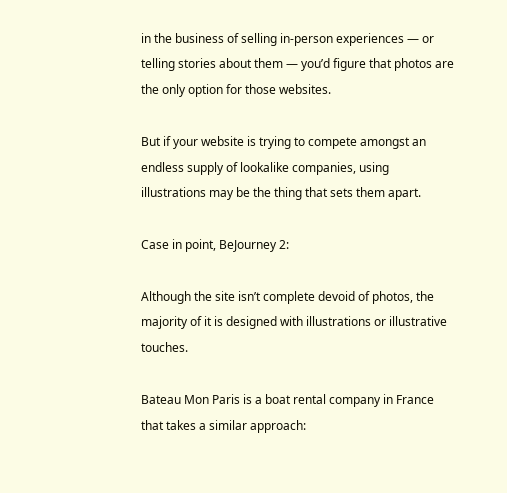in the business of selling in-person experiences — or telling stories about them — you’d figure that photos are the only option for those websites.

But if your website is trying to compete amongst an endless supply of lookalike companies, using illustrations may be the thing that sets them apart.

Case in point, BeJourney 2:

Although the site isn’t complete devoid of photos, the majority of it is designed with illustrations or illustrative touches.

Bateau Mon Paris is a boat rental company in France that takes a similar approach: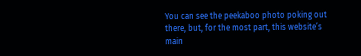You can see the peekaboo photo poking out there, but, for the most part, this website’s main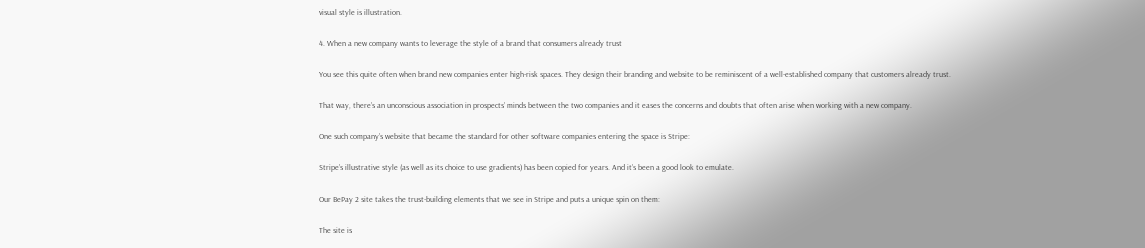visual style is illustration.

4. When a new company wants to leverage the style of a brand that consumers already trust

You see this quite often when brand new companies enter high-risk spaces. They design their branding and website to be reminiscent of a well-established company that customers already trust.

That way, there’s an unconscious association in prospects’ minds between the two companies and it eases the concerns and doubts that often arise when working with a new company.

One such company’s website that became the standard for other software companies entering the space is Stripe:

Stripe’s illustrative style (as well as its choice to use gradients) has been copied for years. And it’s been a good look to emulate.

Our BePay 2 site takes the trust-building elements that we see in Stripe and puts a unique spin on them:

The site is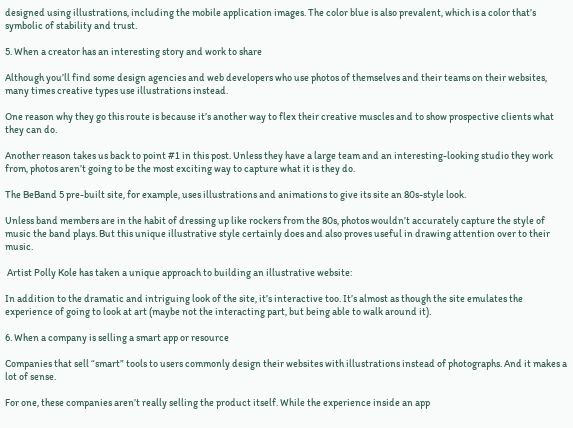designed using illustrations, including the mobile application images. The color blue is also prevalent, which is a color that’s symbolic of stability and trust.

5. When a creator has an interesting story and work to share

Although you’ll find some design agencies and web developers who use photos of themselves and their teams on their websites, many times creative types use illustrations instead.

One reason why they go this route is because it’s another way to flex their creative muscles and to show prospective clients what they can do.

Another reason takes us back to point #1 in this post. Unless they have a large team and an interesting-looking studio they work from, photos aren’t going to be the most exciting way to capture what it is they do.

The BeBand 5 pre-built site, for example, uses illustrations and animations to give its site an 80s-style look.

Unless band members are in the habit of dressing up like rockers from the 80s, photos wouldn’t accurately capture the style of music the band plays. But this unique illustrative style certainly does and also proves useful in drawing attention over to their music.

 Artist Polly Kole has taken a unique approach to building an illustrative website:

In addition to the dramatic and intriguing look of the site, it’s interactive too. It’s almost as though the site emulates the experience of going to look at art (maybe not the interacting part, but being able to walk around it).

6. When a company is selling a smart app or resource

Companies that sell “smart” tools to users commonly design their websites with illustrations instead of photographs. And it makes a lot of sense.

For one, these companies aren’t really selling the product itself. While the experience inside an app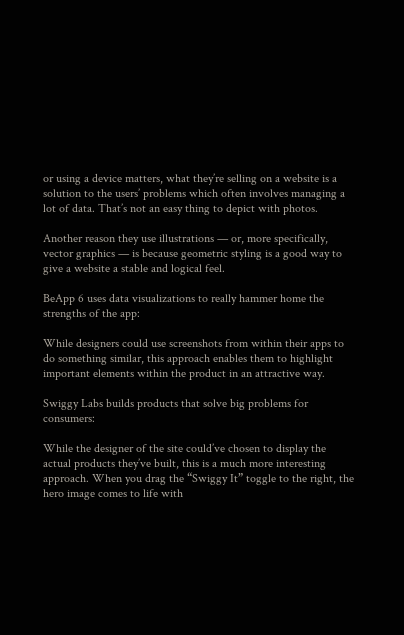or using a device matters, what they’re selling on a website is a solution to the users’ problems which often involves managing a lot of data. That’s not an easy thing to depict with photos.

Another reason they use illustrations — or, more specifically, vector graphics — is because geometric styling is a good way to give a website a stable and logical feel.

BeApp 6 uses data visualizations to really hammer home the strengths of the app:

While designers could use screenshots from within their apps to do something similar, this approach enables them to highlight important elements within the product in an attractive way.

Swiggy Labs builds products that solve big problems for consumers:

While the designer of the site could’ve chosen to display the actual products they’ve built, this is a much more interesting approach. When you drag the “Swiggy It” toggle to the right, the hero image comes to life with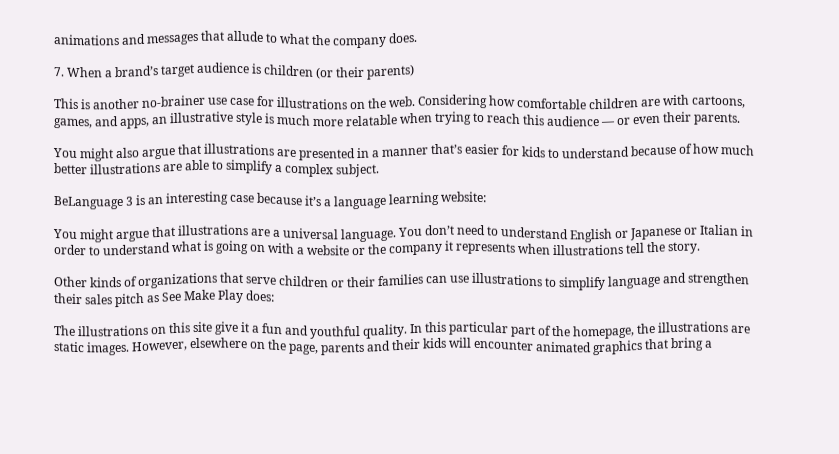animations and messages that allude to what the company does.

7. When a brand’s target audience is children (or their parents)

This is another no-brainer use case for illustrations on the web. Considering how comfortable children are with cartoons, games, and apps, an illustrative style is much more relatable when trying to reach this audience — or even their parents.

You might also argue that illustrations are presented in a manner that’s easier for kids to understand because of how much better illustrations are able to simplify a complex subject.

BeLanguage 3 is an interesting case because it’s a language learning website:

You might argue that illustrations are a universal language. You don’t need to understand English or Japanese or Italian in order to understand what is going on with a website or the company it represents when illustrations tell the story.

Other kinds of organizations that serve children or their families can use illustrations to simplify language and strengthen their sales pitch as See Make Play does:

The illustrations on this site give it a fun and youthful quality. In this particular part of the homepage, the illustrations are static images. However, elsewhere on the page, parents and their kids will encounter animated graphics that bring a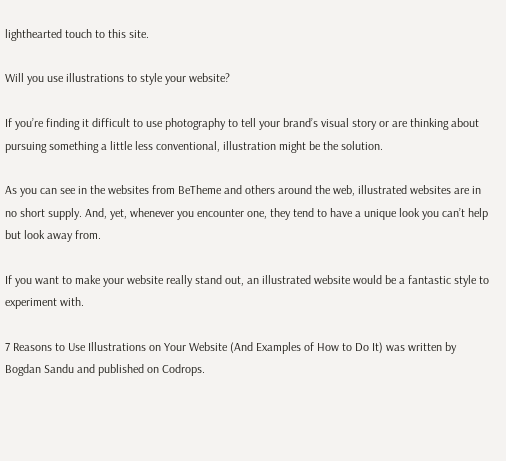lighthearted touch to this site.

Will you use illustrations to style your website?

If you’re finding it difficult to use photography to tell your brand’s visual story or are thinking about pursuing something a little less conventional, illustration might be the solution.

As you can see in the websites from BeTheme and others around the web, illustrated websites are in no short supply. And, yet, whenever you encounter one, they tend to have a unique look you can’t help but look away from.

If you want to make your website really stand out, an illustrated website would be a fantastic style to experiment with.

7 Reasons to Use Illustrations on Your Website (And Examples of How to Do It) was written by Bogdan Sandu and published on Codrops.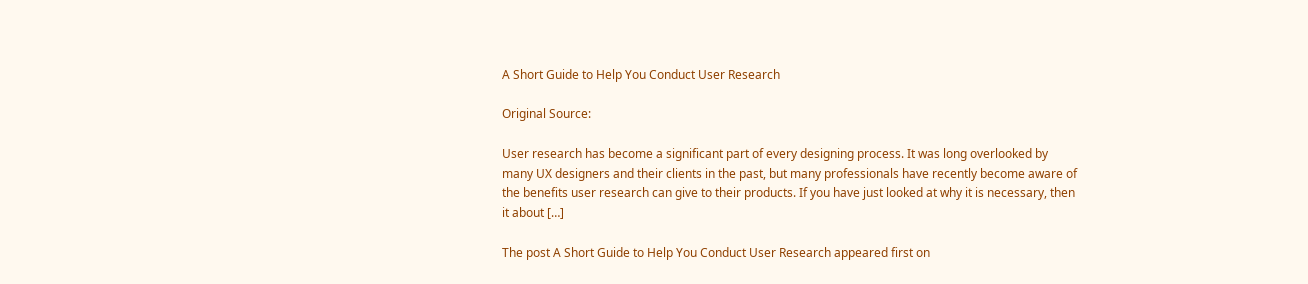A Short Guide to Help You Conduct User Research

Original Source:

User research has become a significant part of every designing process. It was long overlooked by many UX designers and their clients in the past, but many professionals have recently become aware of the benefits user research can give to their products. If you have just looked at why it is necessary, then it about […]

The post A Short Guide to Help You Conduct User Research appeared first on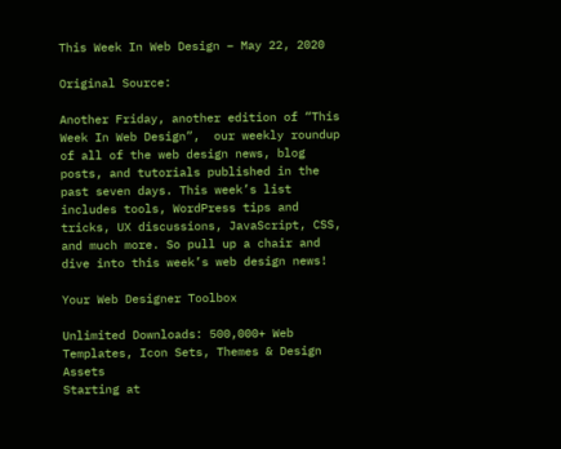This Week In Web Design – May 22, 2020

Original Source:

Another Friday, another edition of “This Week In Web Design”,  our weekly roundup of all of the web design news, blog posts, and tutorials published in the past seven days. This week’s list includes tools, WordPress tips and tricks, UX discussions, JavaScript, CSS, and much more. So pull up a chair and dive into this week’s web design news!

Your Web Designer Toolbox

Unlimited Downloads: 500,000+ Web Templates, Icon Sets, Themes & Design Assets
Starting at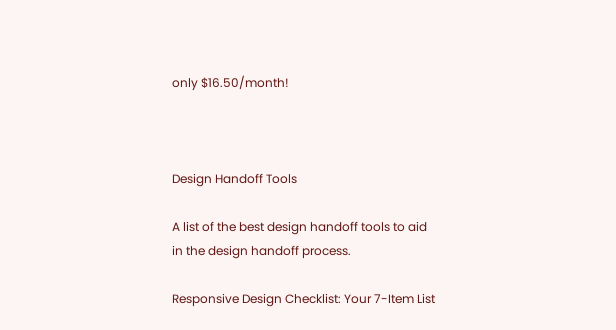only $16.50/month!



Design Handoff Tools

A list of the best design handoff tools to aid in the design handoff process.

Responsive Design Checklist: Your 7-Item List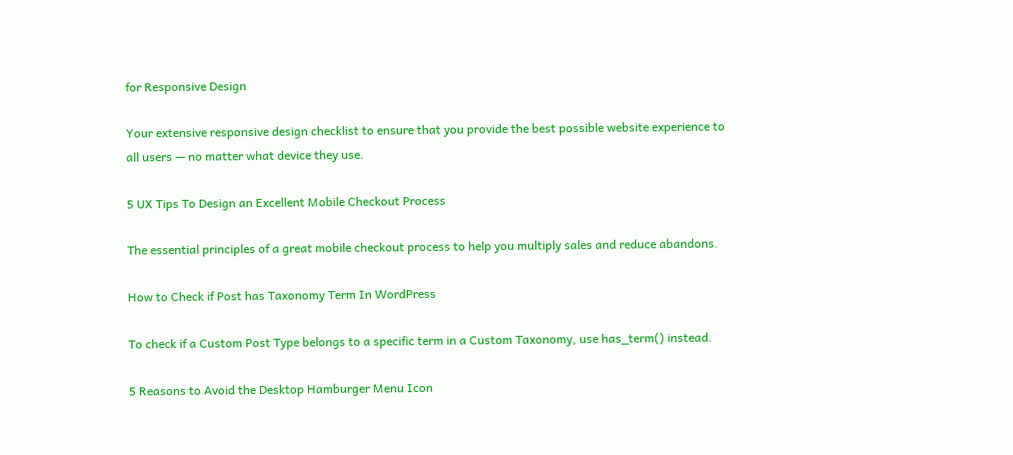for Responsive Design

Your extensive responsive design checklist to ensure that you provide the best possible website experience to all users — no matter what device they use.

5 UX Tips To Design an Excellent Mobile Checkout Process

The essential principles of a great mobile checkout process to help you multiply sales and reduce abandons.

How to Check if Post has Taxonomy Term In WordPress

To check if a Custom Post Type belongs to a specific term in a Custom Taxonomy, use has_term() instead.

5 Reasons to Avoid the Desktop Hamburger Menu Icon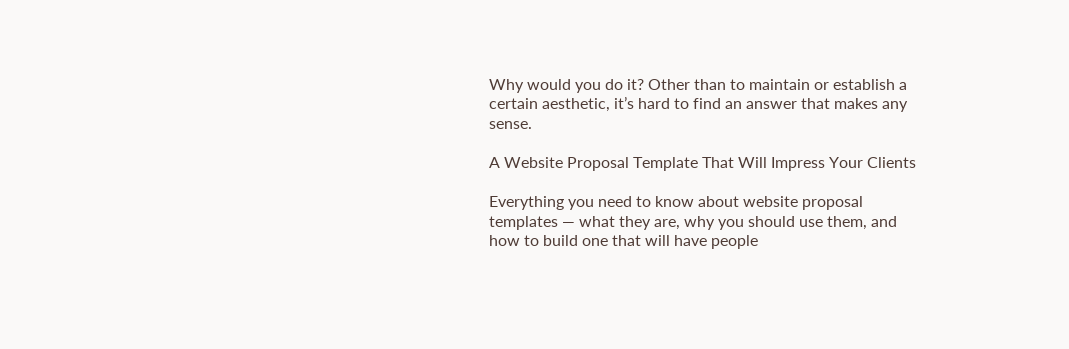Why would you do it? Other than to maintain or establish a certain aesthetic, it’s hard to find an answer that makes any sense.

A Website Proposal Template That Will Impress Your Clients

Everything you need to know about website proposal templates — what they are, why you should use them, and how to build one that will have people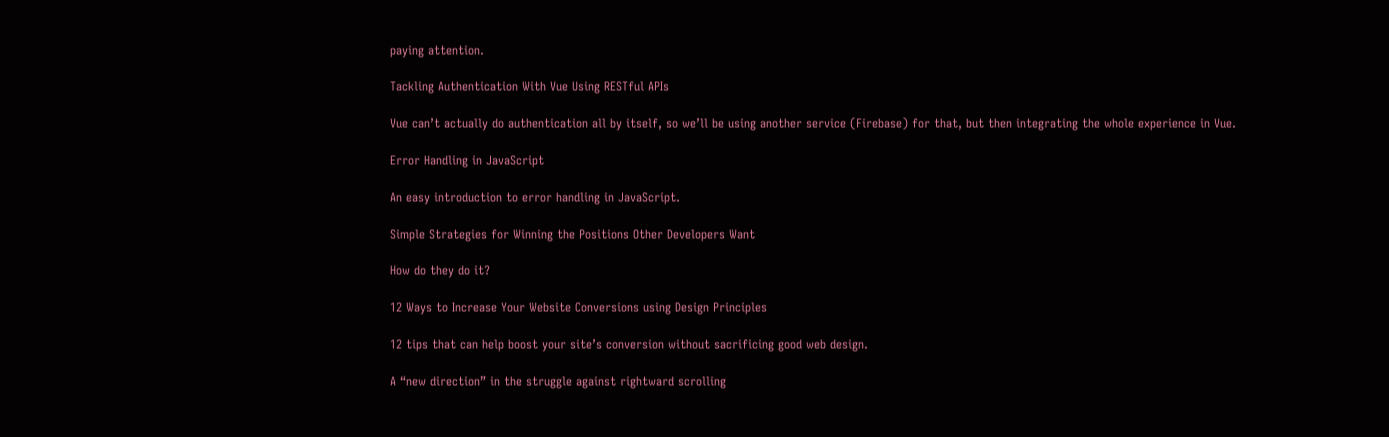paying attention.

Tackling Authentication With Vue Using RESTful APIs

Vue can’t actually do authentication all by itself, so we’ll be using another service (Firebase) for that, but then integrating the whole experience in Vue.

Error Handling in JavaScript

An easy introduction to error handling in JavaScript.

Simple Strategies for Winning the Positions Other Developers Want

How do they do it?

12 Ways to Increase Your Website Conversions using Design Principles

12 tips that can help boost your site’s conversion without sacrificing good web design.

A “new direction” in the struggle against rightward scrolling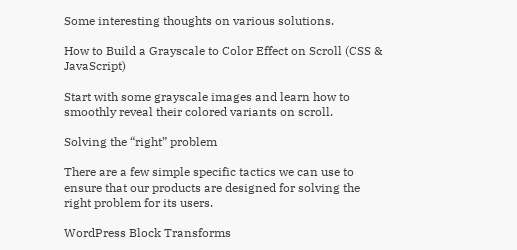Some interesting thoughts on various solutions.

How to Build a Grayscale to Color Effect on Scroll (CSS & JavaScript)

Start with some grayscale images and learn how to smoothly reveal their colored variants on scroll.

Solving the “right” problem

There are a few simple specific tactics we can use to ensure that our products are designed for solving the right problem for its users.

WordPress Block Transforms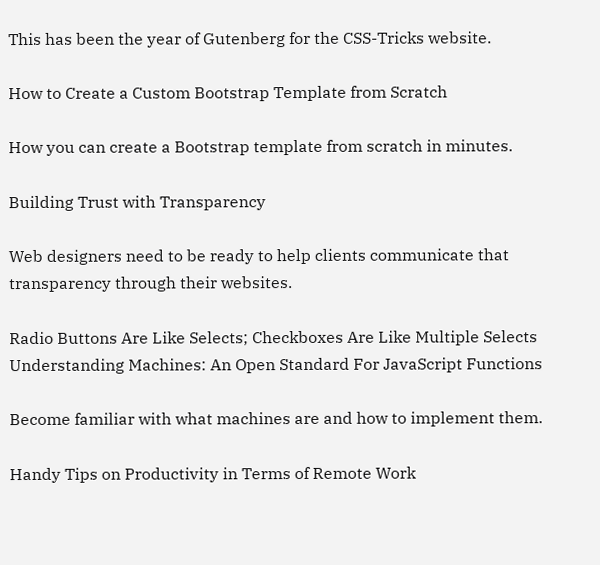This has been the year of Gutenberg for the CSS-Tricks website.

How to Create a Custom Bootstrap Template from Scratch

How you can create a Bootstrap template from scratch in minutes.

Building Trust with Transparency

Web designers need to be ready to help clients communicate that transparency through their websites.

Radio Buttons Are Like Selects; Checkboxes Are Like Multiple Selects
Understanding Machines: An Open Standard For JavaScript Functions

Become familiar with what machines are and how to implement them.

Handy Tips on Productivity in Terms of Remote Work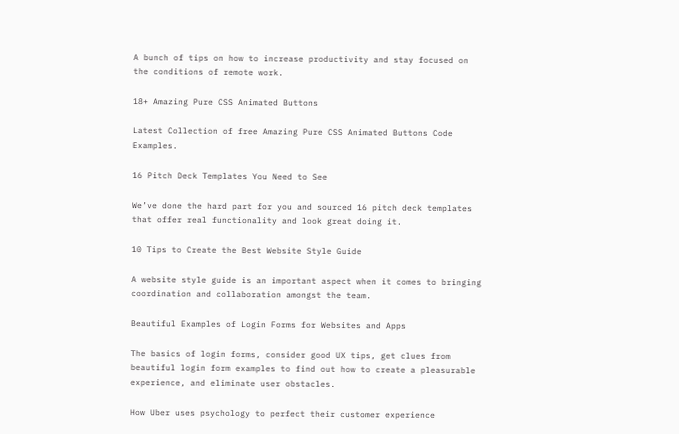A bunch of tips on how to increase productivity and stay focused on the conditions of remote work.

18+ Amazing Pure CSS Animated Buttons

Latest Collection of free Amazing Pure CSS Animated Buttons Code Examples.

16 Pitch Deck Templates You Need to See

We’ve done the hard part for you and sourced 16 pitch deck templates that offer real functionality and look great doing it.

10 Tips to Create the Best Website Style Guide

A website style guide is an important aspect when it comes to bringing coordination and collaboration amongst the team.

Beautiful Examples of Login Forms for Websites and Apps

The basics of login forms, consider good UX tips, get clues from beautiful login form examples to find out how to create a pleasurable experience, and eliminate user obstacles.

How Uber uses psychology to perfect their customer experience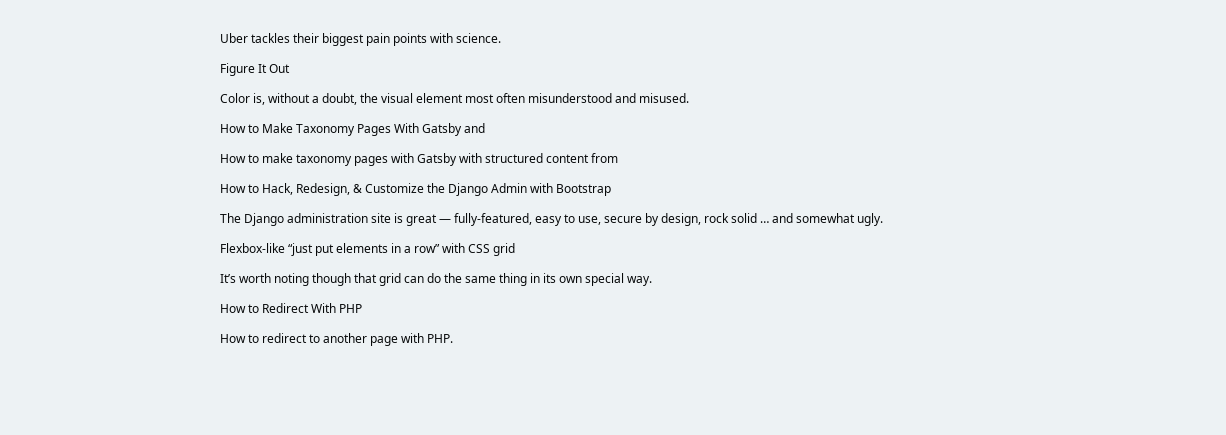Uber tackles their biggest pain points with science.

Figure It Out

Color is, without a doubt, the visual element most often misunderstood and misused.

How to Make Taxonomy Pages With Gatsby and

How to make taxonomy pages with Gatsby with structured content from

How to Hack, Redesign, & Customize the Django Admin with Bootstrap

The Django administration site is great — fully-featured, easy to use, secure by design, rock solid … and somewhat ugly.

Flexbox-like “just put elements in a row” with CSS grid

It’s worth noting though that grid can do the same thing in its own special way.

How to Redirect With PHP

How to redirect to another page with PHP.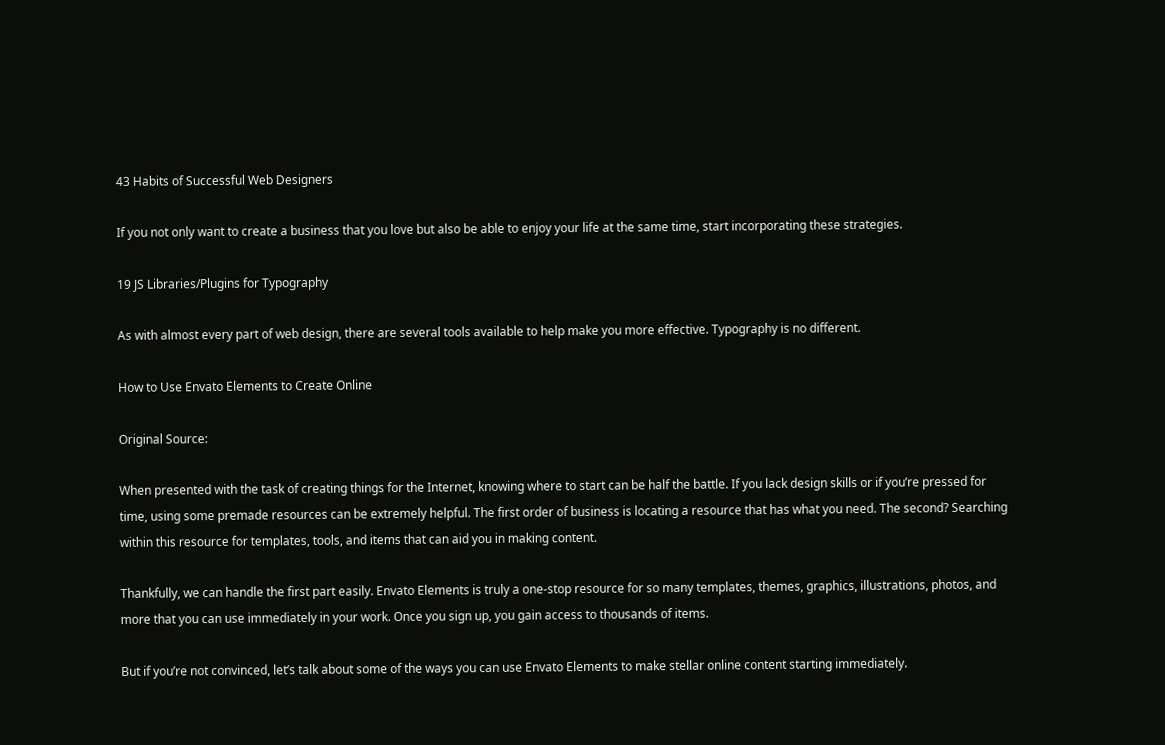43 Habits of Successful Web Designers

If you not only want to create a business that you love but also be able to enjoy your life at the same time, start incorporating these strategies.

19 JS Libraries/Plugins for Typography

As with almost every part of web design, there are several tools available to help make you more effective. Typography is no different.

How to Use Envato Elements to Create Online

Original Source:

When presented with the task of creating things for the Internet, knowing where to start can be half the battle. If you lack design skills or if you’re pressed for time, using some premade resources can be extremely helpful. The first order of business is locating a resource that has what you need. The second? Searching within this resource for templates, tools, and items that can aid you in making content.

Thankfully, we can handle the first part easily. Envato Elements is truly a one-stop resource for so many templates, themes, graphics, illustrations, photos, and more that you can use immediately in your work. Once you sign up, you gain access to thousands of items.

But if you’re not convinced, let’s talk about some of the ways you can use Envato Elements to make stellar online content starting immediately.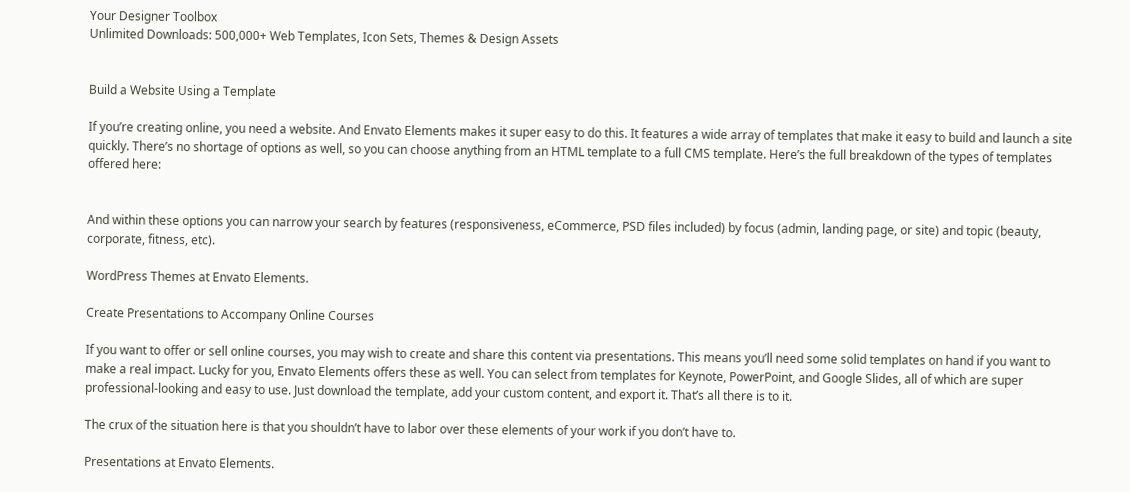Your Designer Toolbox
Unlimited Downloads: 500,000+ Web Templates, Icon Sets, Themes & Design Assets


Build a Website Using a Template

If you’re creating online, you need a website. And Envato Elements makes it super easy to do this. It features a wide array of templates that make it easy to build and launch a site quickly. There’s no shortage of options as well, so you can choose anything from an HTML template to a full CMS template. Here’s the full breakdown of the types of templates offered here:


And within these options you can narrow your search by features (responsiveness, eCommerce, PSD files included) by focus (admin, landing page, or site) and topic (beauty, corporate, fitness, etc).

WordPress Themes at Envato Elements.

Create Presentations to Accompany Online Courses

If you want to offer or sell online courses, you may wish to create and share this content via presentations. This means you’ll need some solid templates on hand if you want to make a real impact. Lucky for you, Envato Elements offers these as well. You can select from templates for Keynote, PowerPoint, and Google Slides, all of which are super professional-looking and easy to use. Just download the template, add your custom content, and export it. That’s all there is to it.

The crux of the situation here is that you shouldn’t have to labor over these elements of your work if you don’t have to.

Presentations at Envato Elements.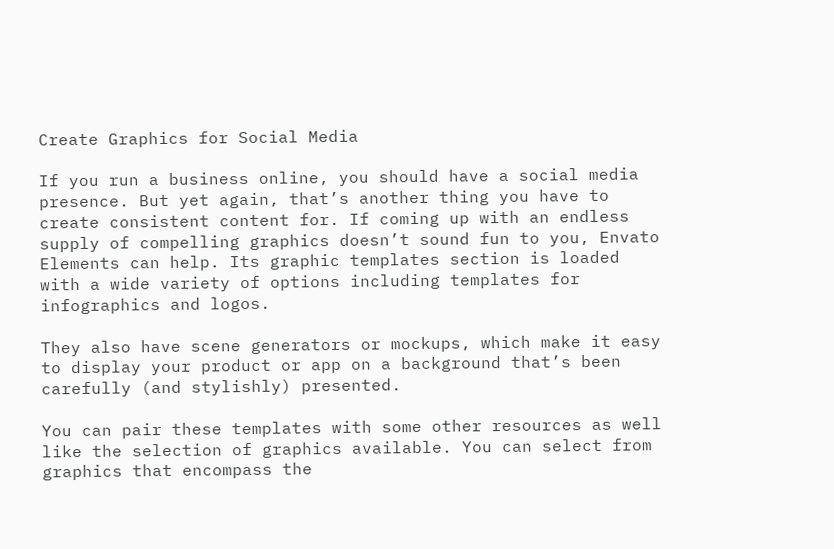Create Graphics for Social Media

If you run a business online, you should have a social media presence. But yet again, that’s another thing you have to create consistent content for. If coming up with an endless supply of compelling graphics doesn’t sound fun to you, Envato Elements can help. Its graphic templates section is loaded with a wide variety of options including templates for infographics and logos.

They also have scene generators or mockups, which make it easy to display your product or app on a background that’s been carefully (and stylishly) presented.

You can pair these templates with some other resources as well like the selection of graphics available. You can select from graphics that encompass the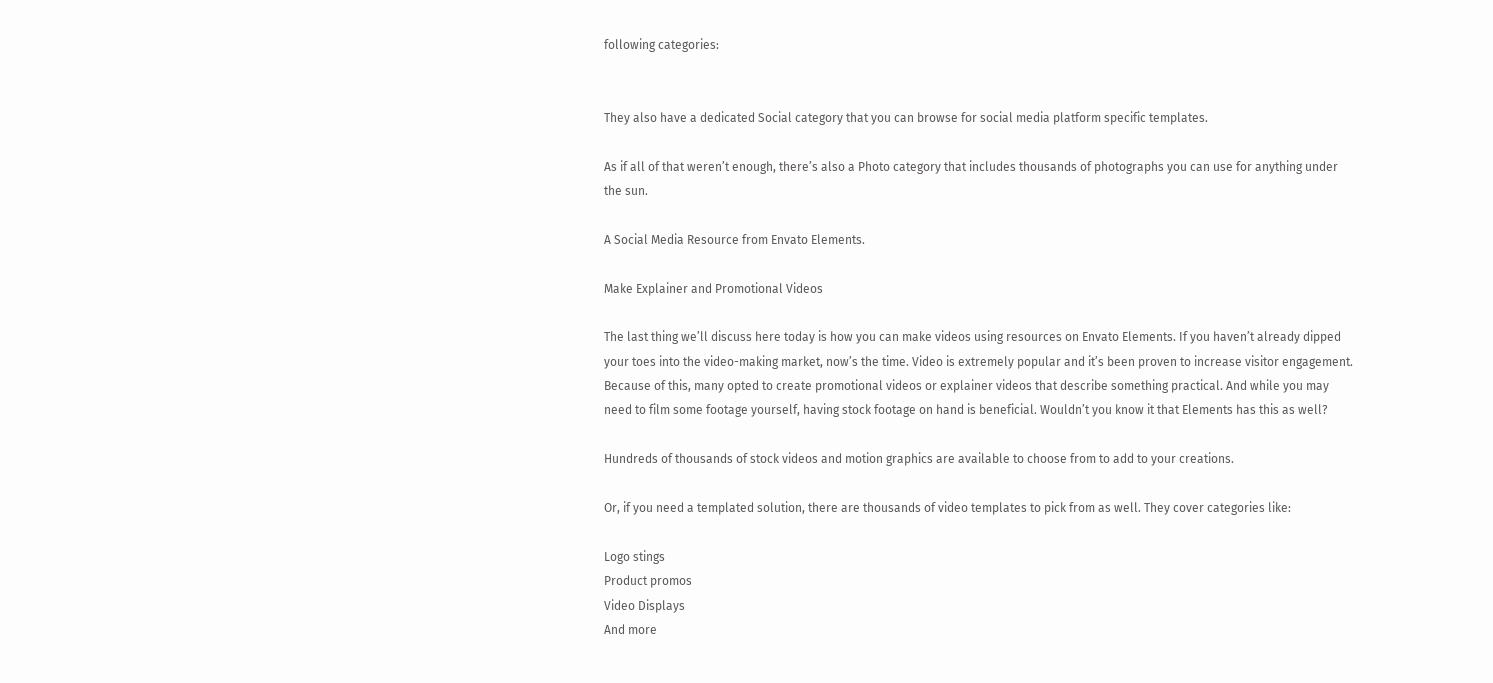following categories:


They also have a dedicated Social category that you can browse for social media platform specific templates.

As if all of that weren’t enough, there’s also a Photo category that includes thousands of photographs you can use for anything under the sun.

A Social Media Resource from Envato Elements.

Make Explainer and Promotional Videos

The last thing we’ll discuss here today is how you can make videos using resources on Envato Elements. If you haven’t already dipped your toes into the video-making market, now’s the time. Video is extremely popular and it’s been proven to increase visitor engagement. Because of this, many opted to create promotional videos or explainer videos that describe something practical. And while you may need to film some footage yourself, having stock footage on hand is beneficial. Wouldn’t you know it that Elements has this as well?

Hundreds of thousands of stock videos and motion graphics are available to choose from to add to your creations.

Or, if you need a templated solution, there are thousands of video templates to pick from as well. They cover categories like:

Logo stings
Product promos
Video Displays
And more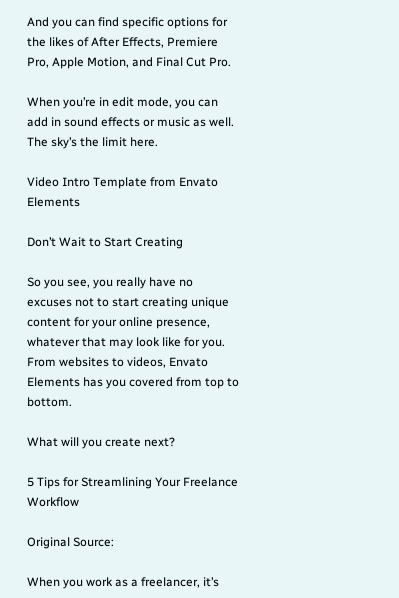And you can find specific options for the likes of After Effects, Premiere Pro, Apple Motion, and Final Cut Pro.

When you’re in edit mode, you can add in sound effects or music as well. The sky’s the limit here.

Video Intro Template from Envato Elements

Don’t Wait to Start Creating

So you see, you really have no excuses not to start creating unique content for your online presence, whatever that may look like for you. From websites to videos, Envato Elements has you covered from top to bottom.

What will you create next?

5 Tips for Streamlining Your Freelance Workflow

Original Source:

When you work as a freelancer, it’s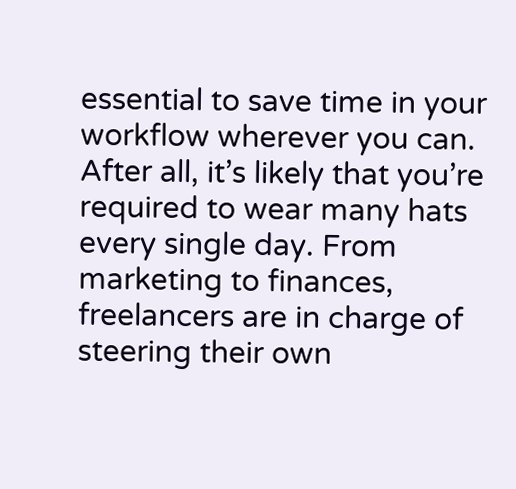essential to save time in your workflow wherever you can. After all, it’s likely that you’re required to wear many hats every single day. From marketing to finances, freelancers are in charge of steering their own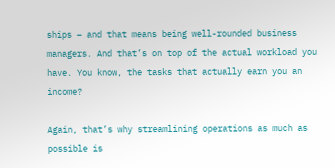ships – and that means being well-rounded business managers. And that’s on top of the actual workload you have. You know, the tasks that actually earn you an income?

Again, that’s why streamlining operations as much as possible is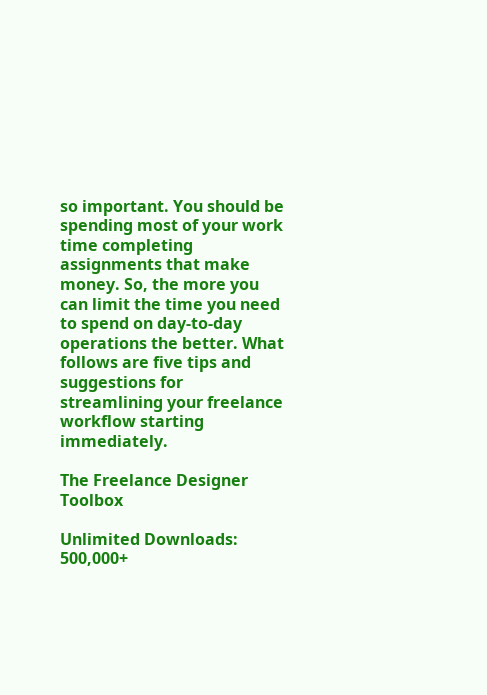so important. You should be spending most of your work time completing assignments that make money. So, the more you can limit the time you need to spend on day-to-day operations the better. What follows are five tips and suggestions for streamlining your freelance workflow starting immediately.

The Freelance Designer Toolbox

Unlimited Downloads: 500,000+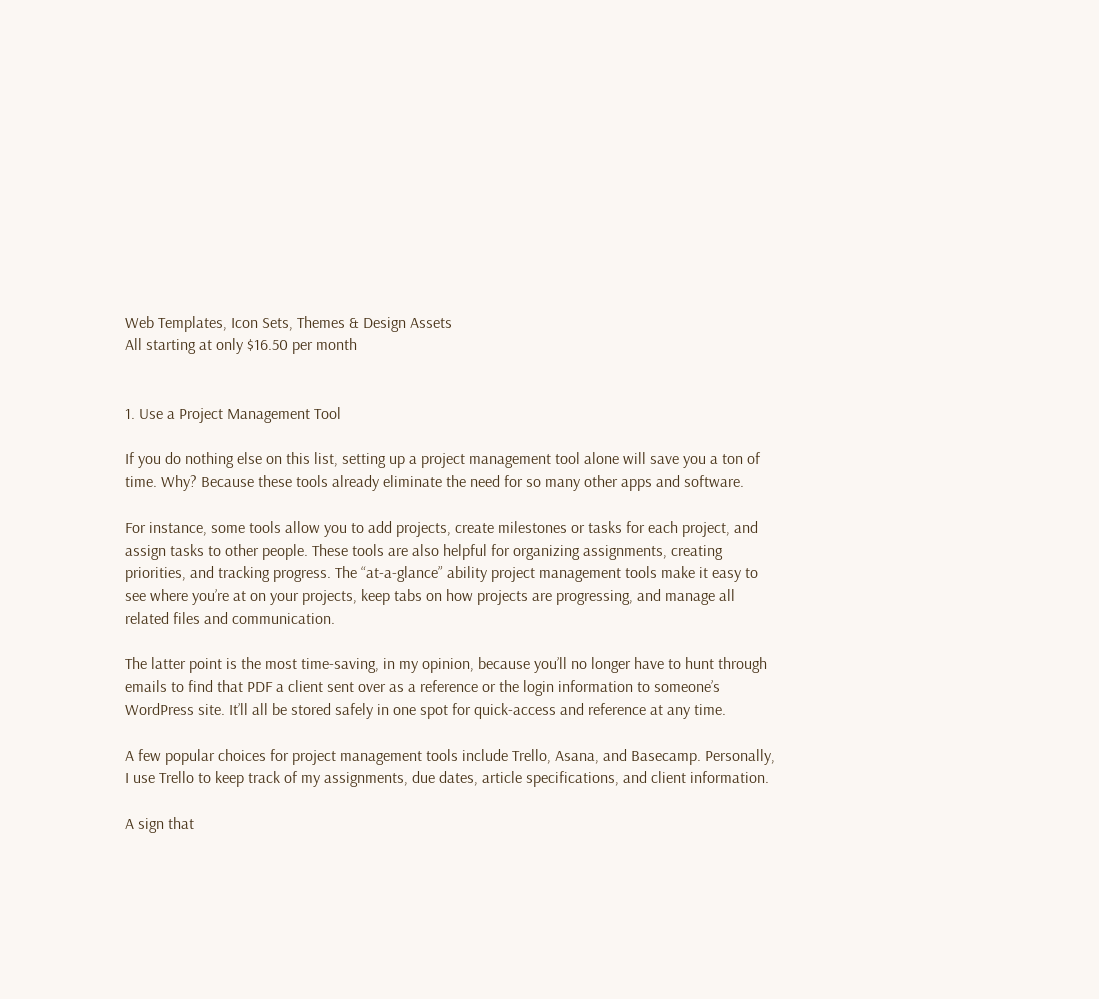Web Templates, Icon Sets, Themes & Design Assets
All starting at only $16.50 per month


1. Use a Project Management Tool

If you do nothing else on this list, setting up a project management tool alone will save you a ton of time. Why? Because these tools already eliminate the need for so many other apps and software.

For instance, some tools allow you to add projects, create milestones or tasks for each project, and assign tasks to other people. These tools are also helpful for organizing assignments, creating priorities, and tracking progress. The “at-a-glance” ability project management tools make it easy to see where you’re at on your projects, keep tabs on how projects are progressing, and manage all related files and communication.

The latter point is the most time-saving, in my opinion, because you’ll no longer have to hunt through emails to find that PDF a client sent over as a reference or the login information to someone’s WordPress site. It’ll all be stored safely in one spot for quick-access and reference at any time.

A few popular choices for project management tools include Trello, Asana, and Basecamp. Personally, I use Trello to keep track of my assignments, due dates, article specifications, and client information.

A sign that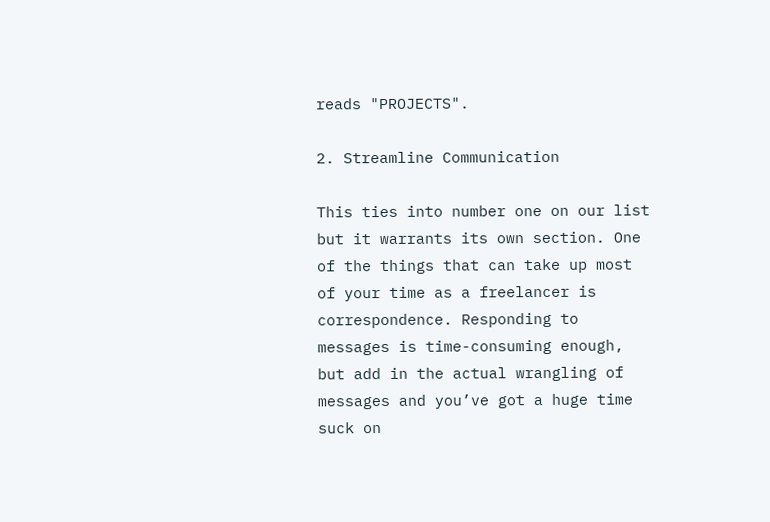reads "PROJECTS".

2. Streamline Communication

This ties into number one on our list but it warrants its own section. One of the things that can take up most of your time as a freelancer is correspondence. Responding to messages is time-consuming enough, but add in the actual wrangling of messages and you’ve got a huge time suck on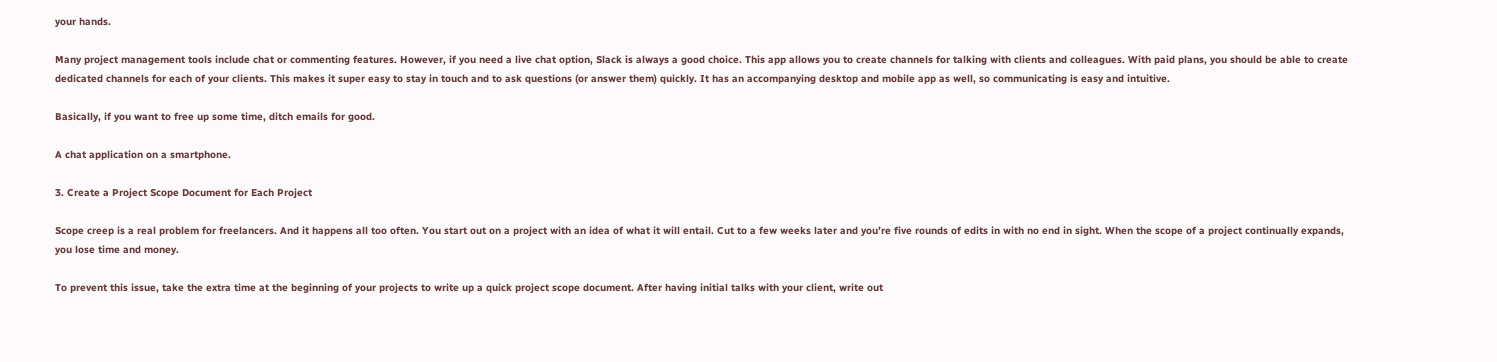your hands.

Many project management tools include chat or commenting features. However, if you need a live chat option, Slack is always a good choice. This app allows you to create channels for talking with clients and colleagues. With paid plans, you should be able to create dedicated channels for each of your clients. This makes it super easy to stay in touch and to ask questions (or answer them) quickly. It has an accompanying desktop and mobile app as well, so communicating is easy and intuitive.

Basically, if you want to free up some time, ditch emails for good.

A chat application on a smartphone.

3. Create a Project Scope Document for Each Project

Scope creep is a real problem for freelancers. And it happens all too often. You start out on a project with an idea of what it will entail. Cut to a few weeks later and you’re five rounds of edits in with no end in sight. When the scope of a project continually expands, you lose time and money.

To prevent this issue, take the extra time at the beginning of your projects to write up a quick project scope document. After having initial talks with your client, write out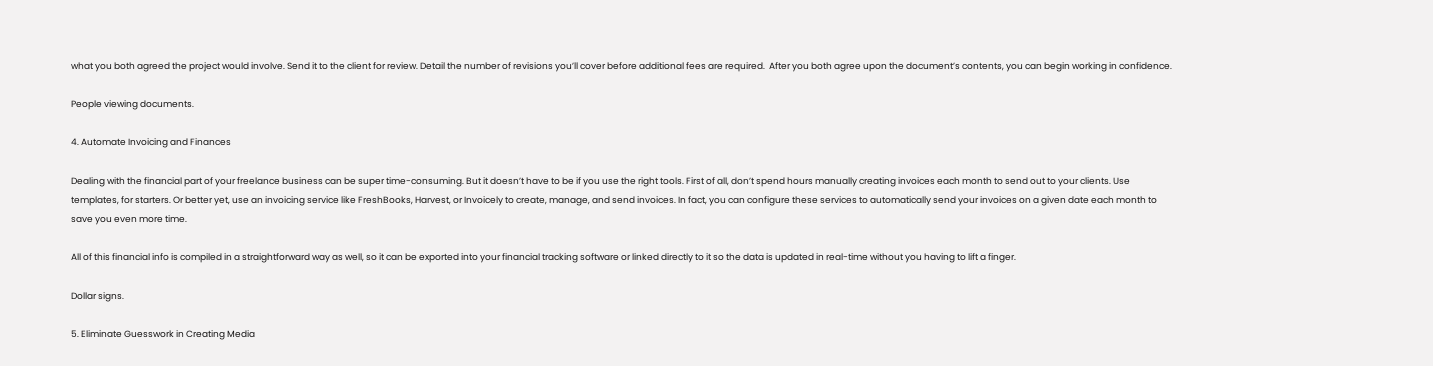what you both agreed the project would involve. Send it to the client for review. Detail the number of revisions you’ll cover before additional fees are required.  After you both agree upon the document’s contents, you can begin working in confidence.

People viewing documents.

4. Automate Invoicing and Finances

Dealing with the financial part of your freelance business can be super time-consuming. But it doesn’t have to be if you use the right tools. First of all, don’t spend hours manually creating invoices each month to send out to your clients. Use templates, for starters. Or better yet, use an invoicing service like FreshBooks, Harvest, or Invoicely to create, manage, and send invoices. In fact, you can configure these services to automatically send your invoices on a given date each month to save you even more time.

All of this financial info is compiled in a straightforward way as well, so it can be exported into your financial tracking software or linked directly to it so the data is updated in real-time without you having to lift a finger.

Dollar signs.

5. Eliminate Guesswork in Creating Media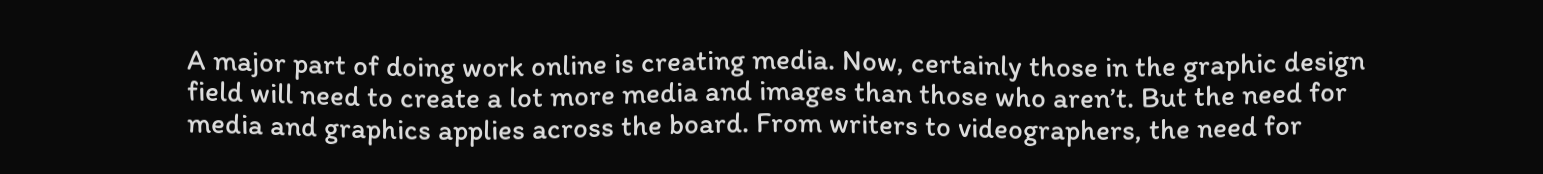A major part of doing work online is creating media. Now, certainly those in the graphic design field will need to create a lot more media and images than those who aren’t. But the need for media and graphics applies across the board. From writers to videographers, the need for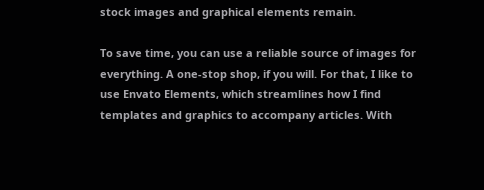stock images and graphical elements remain.

To save time, you can use a reliable source of images for everything. A one-stop shop, if you will. For that, I like to use Envato Elements, which streamlines how I find templates and graphics to accompany articles. With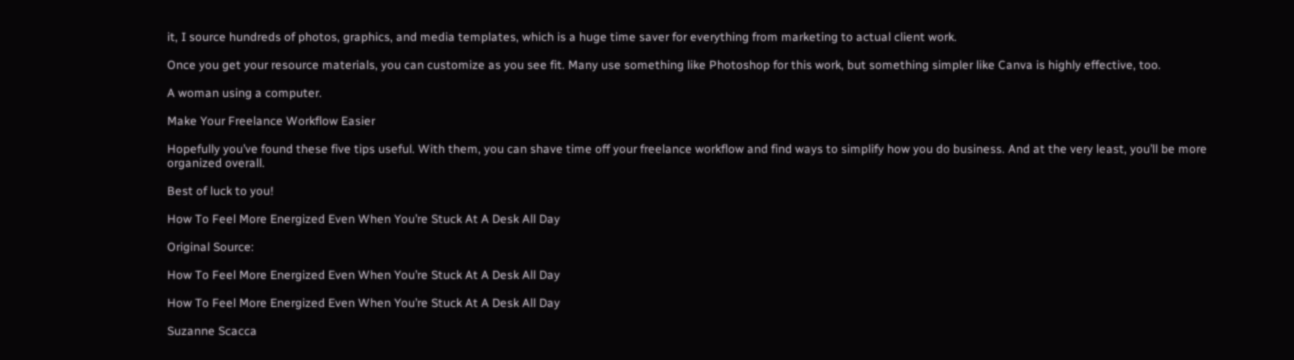it, I source hundreds of photos, graphics, and media templates, which is a huge time saver for everything from marketing to actual client work.

Once you get your resource materials, you can customize as you see fit. Many use something like Photoshop for this work, but something simpler like Canva is highly effective, too.

A woman using a computer.

Make Your Freelance Workflow Easier

Hopefully you’ve found these five tips useful. With them, you can shave time off your freelance workflow and find ways to simplify how you do business. And at the very least, you’ll be more organized overall.

Best of luck to you!

How To Feel More Energized Even When You’re Stuck At A Desk All Day

Original Source:

How To Feel More Energized Even When You’re Stuck At A Desk All Day

How To Feel More Energized Even When You’re Stuck At A Desk All Day

Suzanne Scacca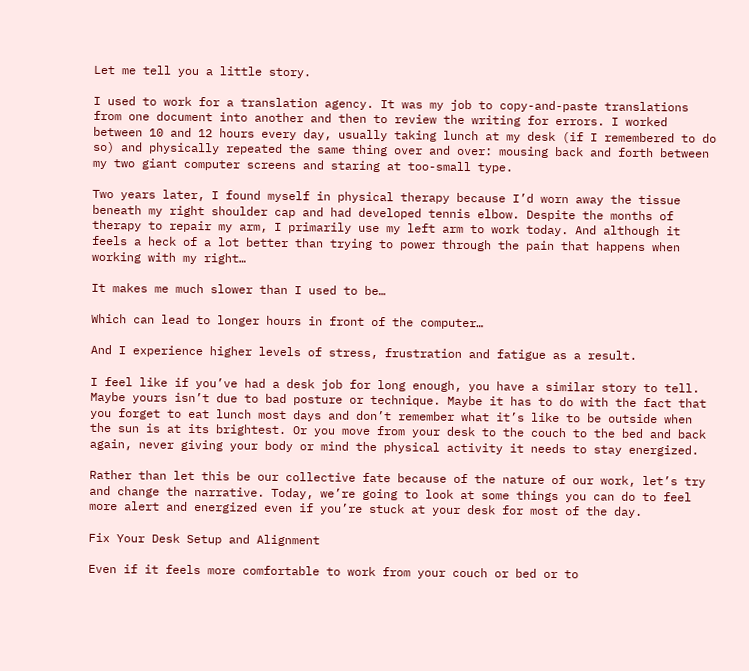Let me tell you a little story.

I used to work for a translation agency. It was my job to copy-and-paste translations from one document into another and then to review the writing for errors. I worked between 10 and 12 hours every day, usually taking lunch at my desk (if I remembered to do so) and physically repeated the same thing over and over: mousing back and forth between my two giant computer screens and staring at too-small type.

Two years later, I found myself in physical therapy because I’d worn away the tissue beneath my right shoulder cap and had developed tennis elbow. Despite the months of therapy to repair my arm, I primarily use my left arm to work today. And although it feels a heck of a lot better than trying to power through the pain that happens when working with my right…

It makes me much slower than I used to be…

Which can lead to longer hours in front of the computer…

And I experience higher levels of stress, frustration and fatigue as a result.

I feel like if you’ve had a desk job for long enough, you have a similar story to tell. Maybe yours isn’t due to bad posture or technique. Maybe it has to do with the fact that you forget to eat lunch most days and don’t remember what it’s like to be outside when the sun is at its brightest. Or you move from your desk to the couch to the bed and back again, never giving your body or mind the physical activity it needs to stay energized.

Rather than let this be our collective fate because of the nature of our work, let’s try and change the narrative. Today, we’re going to look at some things you can do to feel more alert and energized even if you’re stuck at your desk for most of the day.

Fix Your Desk Setup and Alignment

Even if it feels more comfortable to work from your couch or bed or to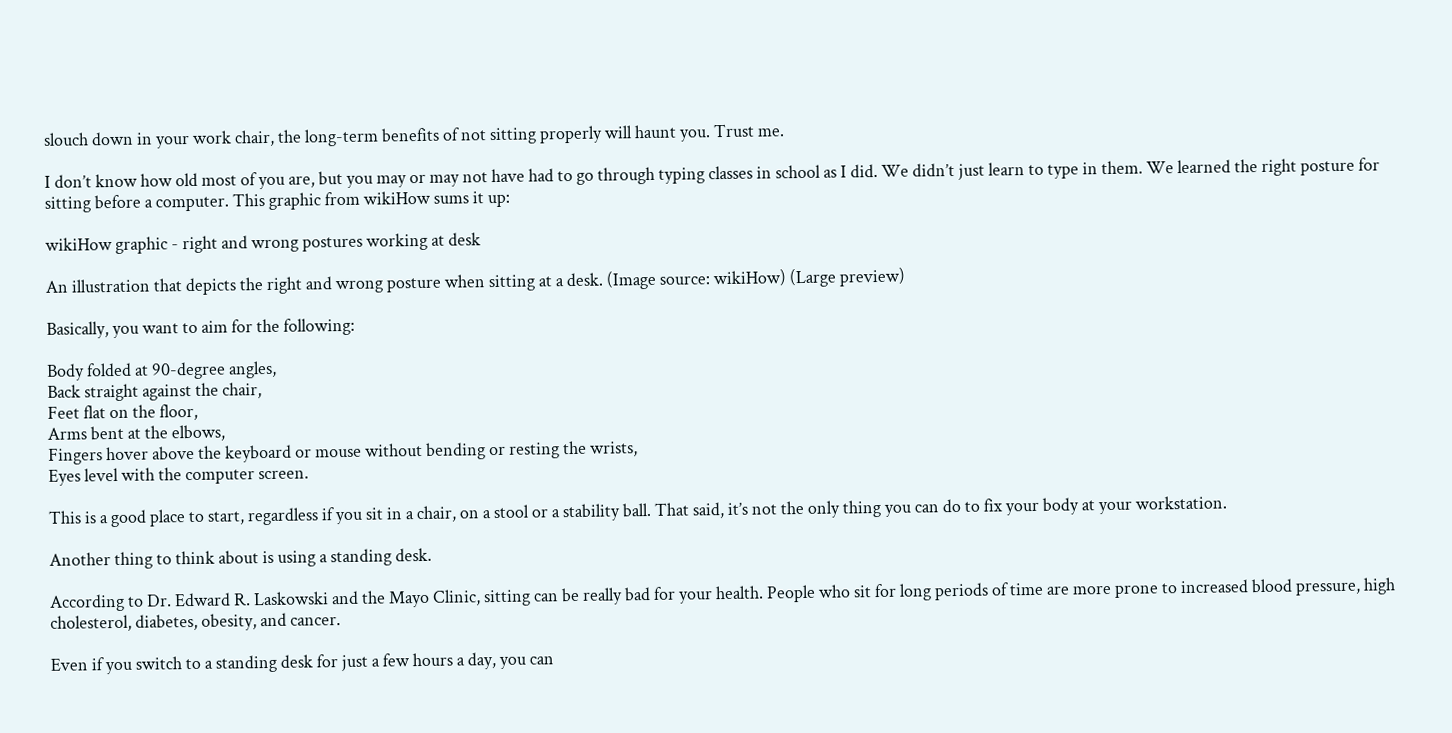slouch down in your work chair, the long-term benefits of not sitting properly will haunt you. Trust me.

I don’t know how old most of you are, but you may or may not have had to go through typing classes in school as I did. We didn’t just learn to type in them. We learned the right posture for sitting before a computer. This graphic from wikiHow sums it up:

wikiHow graphic - right and wrong postures working at desk

An illustration that depicts the right and wrong posture when sitting at a desk. (Image source: wikiHow) (Large preview)

Basically, you want to aim for the following:

Body folded at 90-degree angles,
Back straight against the chair,
Feet flat on the floor,
Arms bent at the elbows,
Fingers hover above the keyboard or mouse without bending or resting the wrists,
Eyes level with the computer screen.

This is a good place to start, regardless if you sit in a chair, on a stool or a stability ball. That said, it’s not the only thing you can do to fix your body at your workstation.

Another thing to think about is using a standing desk.

According to Dr. Edward R. Laskowski and the Mayo Clinic, sitting can be really bad for your health. People who sit for long periods of time are more prone to increased blood pressure, high cholesterol, diabetes, obesity, and cancer.

Even if you switch to a standing desk for just a few hours a day, you can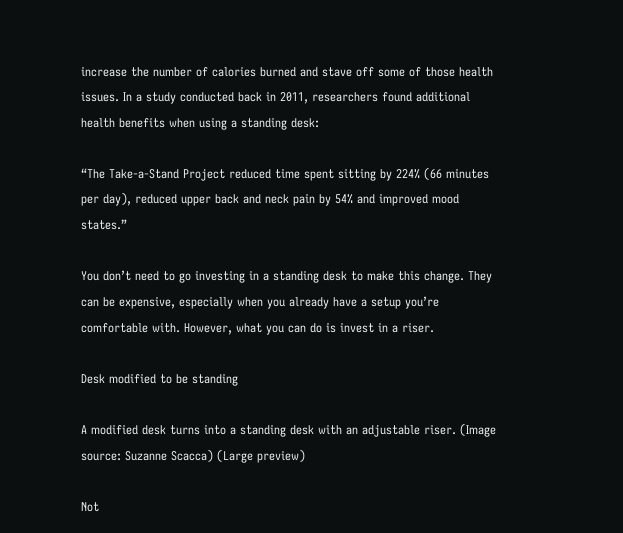increase the number of calories burned and stave off some of those health issues. In a study conducted back in 2011, researchers found additional health benefits when using a standing desk:

“The Take-a-Stand Project reduced time spent sitting by 224% (66 minutes per day), reduced upper back and neck pain by 54% and improved mood states.”

You don’t need to go investing in a standing desk to make this change. They can be expensive, especially when you already have a setup you’re comfortable with. However, what you can do is invest in a riser.

Desk modified to be standing

A modified desk turns into a standing desk with an adjustable riser. (Image source: Suzanne Scacca) (Large preview)

Not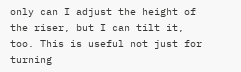only can I adjust the height of the riser, but I can tilt it, too. This is useful not just for turning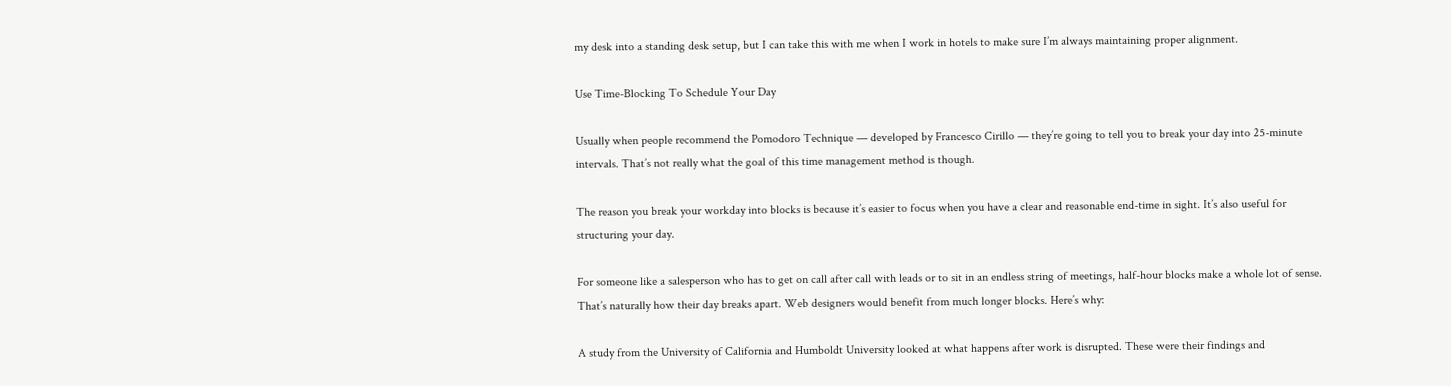my desk into a standing desk setup, but I can take this with me when I work in hotels to make sure I’m always maintaining proper alignment.

Use Time-Blocking To Schedule Your Day

Usually when people recommend the Pomodoro Technique — developed by Francesco Cirillo — they’re going to tell you to break your day into 25-minute intervals. That’s not really what the goal of this time management method is though.

The reason you break your workday into blocks is because it’s easier to focus when you have a clear and reasonable end-time in sight. It’s also useful for structuring your day.

For someone like a salesperson who has to get on call after call with leads or to sit in an endless string of meetings, half-hour blocks make a whole lot of sense. That’s naturally how their day breaks apart. Web designers would benefit from much longer blocks. Here’s why:

A study from the University of California and Humboldt University looked at what happens after work is disrupted. These were their findings and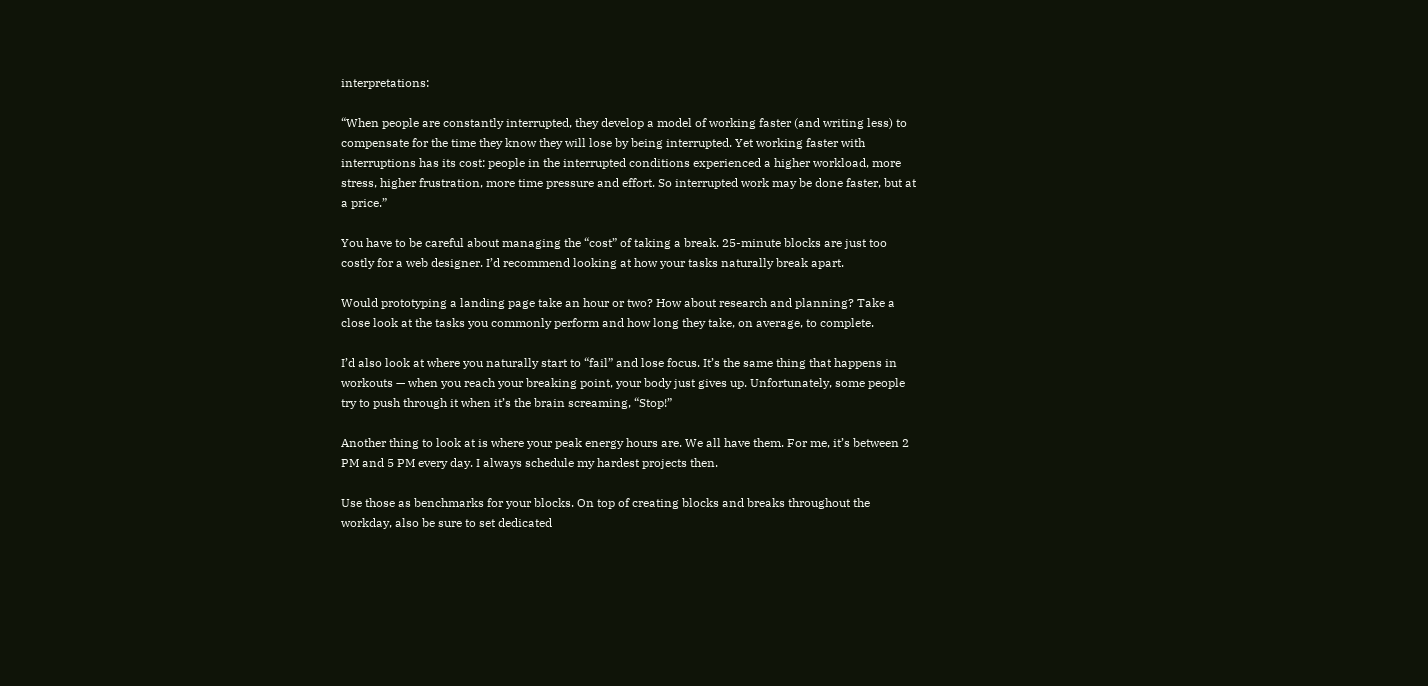interpretations:

“When people are constantly interrupted, they develop a model of working faster (and writing less) to compensate for the time they know they will lose by being interrupted. Yet working faster with interruptions has its cost: people in the interrupted conditions experienced a higher workload, more stress, higher frustration, more time pressure and effort. So interrupted work may be done faster, but at a price.”

You have to be careful about managing the “cost” of taking a break. 25-minute blocks are just too costly for a web designer. I’d recommend looking at how your tasks naturally break apart.

Would prototyping a landing page take an hour or two? How about research and planning? Take a close look at the tasks you commonly perform and how long they take, on average, to complete.

I’d also look at where you naturally start to “fail” and lose focus. It’s the same thing that happens in workouts — when you reach your breaking point, your body just gives up. Unfortunately, some people try to push through it when it’s the brain screaming, “Stop!”

Another thing to look at is where your peak energy hours are. We all have them. For me, it’s between 2 PM and 5 PM every day. I always schedule my hardest projects then.

Use those as benchmarks for your blocks. On top of creating blocks and breaks throughout the workday, also be sure to set dedicated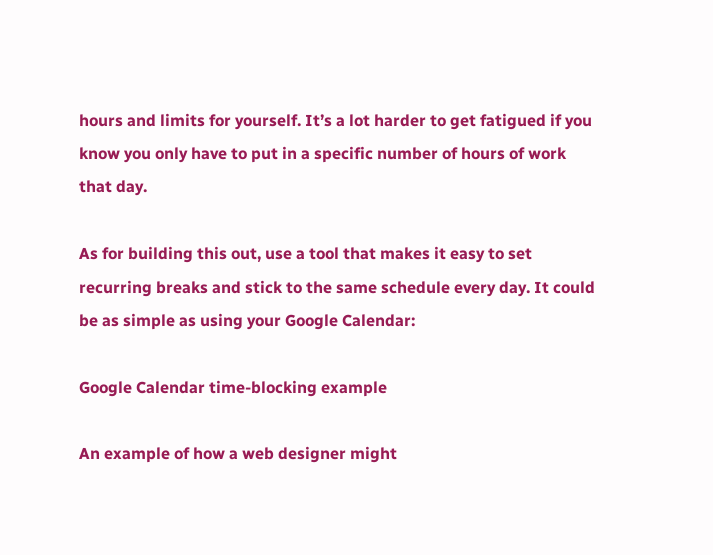hours and limits for yourself. It’s a lot harder to get fatigued if you know you only have to put in a specific number of hours of work that day.

As for building this out, use a tool that makes it easy to set recurring breaks and stick to the same schedule every day. It could be as simple as using your Google Calendar:

Google Calendar time-blocking example

An example of how a web designer might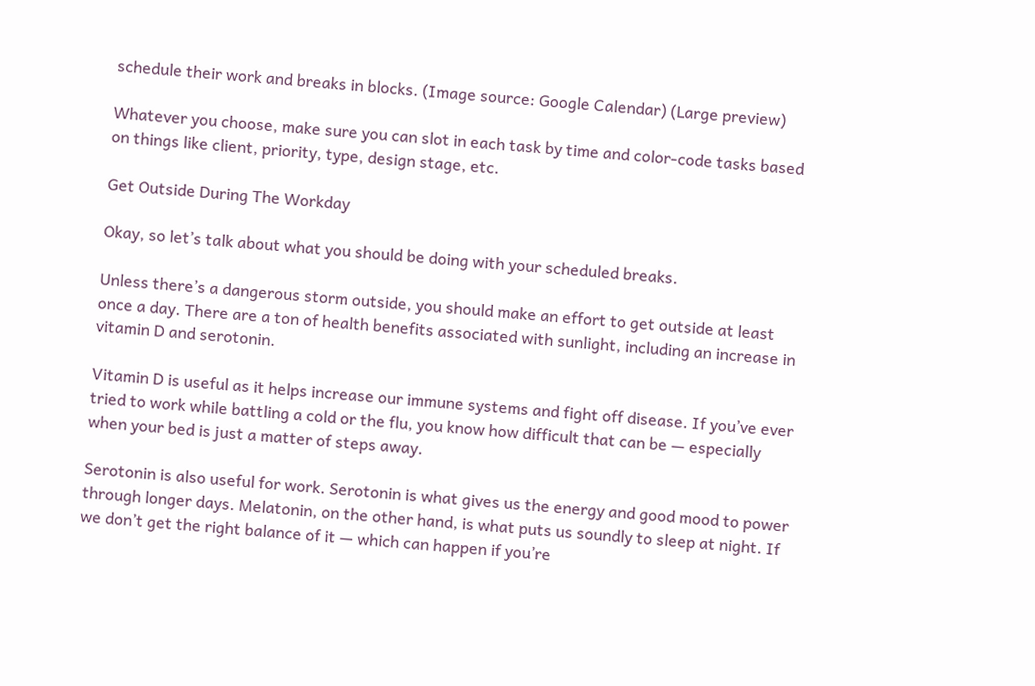schedule their work and breaks in blocks. (Image source: Google Calendar) (Large preview)

Whatever you choose, make sure you can slot in each task by time and color-code tasks based on things like client, priority, type, design stage, etc.

Get Outside During The Workday

Okay, so let’s talk about what you should be doing with your scheduled breaks.

Unless there’s a dangerous storm outside, you should make an effort to get outside at least once a day. There are a ton of health benefits associated with sunlight, including an increase in vitamin D and serotonin.

Vitamin D is useful as it helps increase our immune systems and fight off disease. If you’ve ever tried to work while battling a cold or the flu, you know how difficult that can be — especially when your bed is just a matter of steps away.

Serotonin is also useful for work. Serotonin is what gives us the energy and good mood to power through longer days. Melatonin, on the other hand, is what puts us soundly to sleep at night. If we don’t get the right balance of it — which can happen if you’re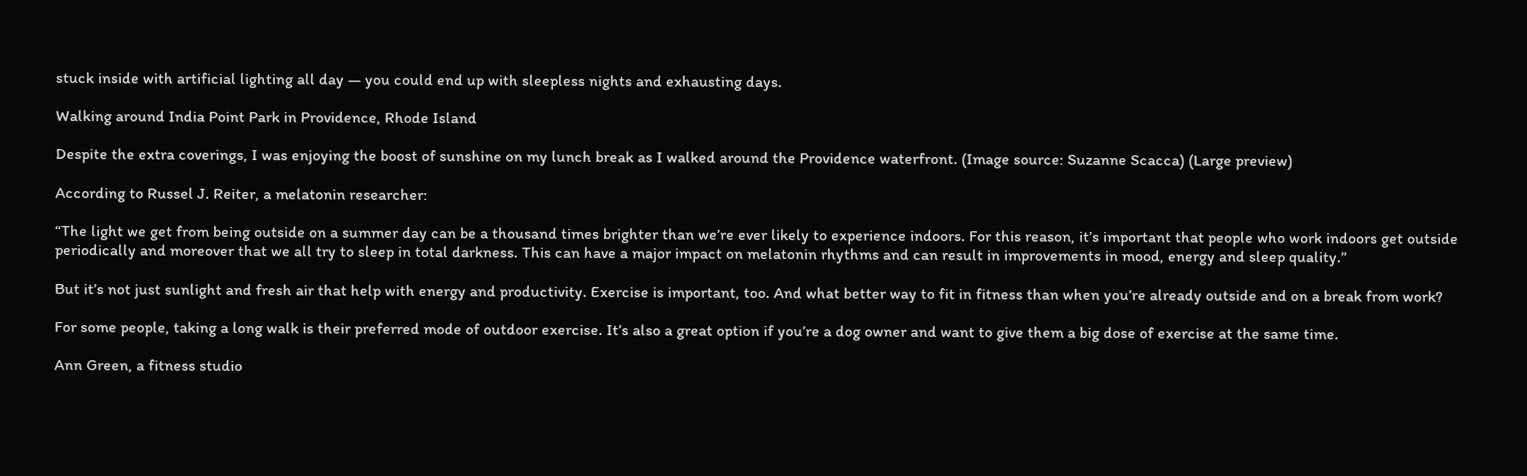stuck inside with artificial lighting all day — you could end up with sleepless nights and exhausting days.

Walking around India Point Park in Providence, Rhode Island

Despite the extra coverings, I was enjoying the boost of sunshine on my lunch break as I walked around the Providence waterfront. (Image source: Suzanne Scacca) (Large preview)

According to Russel J. Reiter, a melatonin researcher:

“The light we get from being outside on a summer day can be a thousand times brighter than we’re ever likely to experience indoors. For this reason, it’s important that people who work indoors get outside periodically and moreover that we all try to sleep in total darkness. This can have a major impact on melatonin rhythms and can result in improvements in mood, energy and sleep quality.”

But it’s not just sunlight and fresh air that help with energy and productivity. Exercise is important, too. And what better way to fit in fitness than when you’re already outside and on a break from work?

For some people, taking a long walk is their preferred mode of outdoor exercise. It’s also a great option if you’re a dog owner and want to give them a big dose of exercise at the same time.

Ann Green, a fitness studio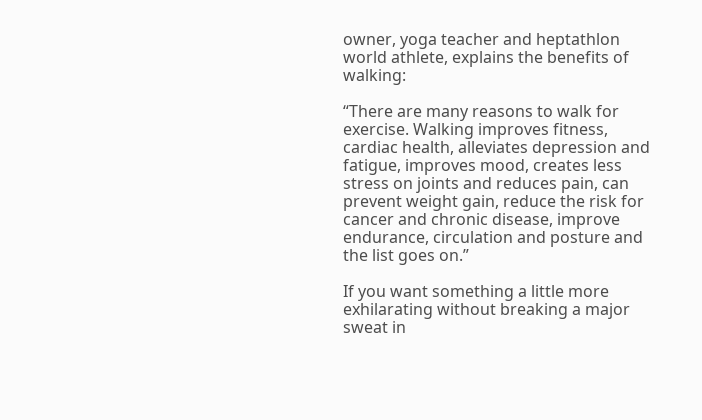owner, yoga teacher and heptathlon world athlete, explains the benefits of walking:

“There are many reasons to walk for exercise. Walking improves fitness, cardiac health, alleviates depression and fatigue, improves mood, creates less stress on joints and reduces pain, can prevent weight gain, reduce the risk for cancer and chronic disease, improve endurance, circulation and posture and the list goes on.”

If you want something a little more exhilarating without breaking a major sweat in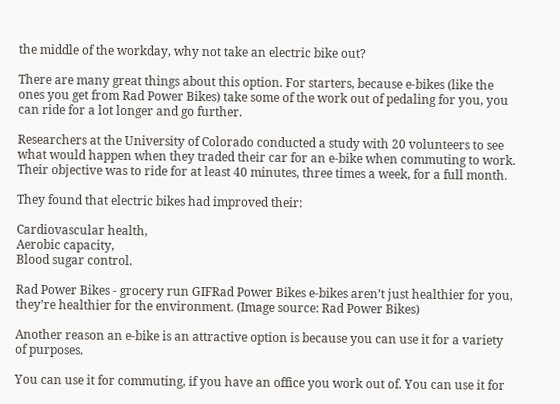the middle of the workday, why not take an electric bike out?

There are many great things about this option. For starters, because e-bikes (like the ones you get from Rad Power Bikes) take some of the work out of pedaling for you, you can ride for a lot longer and go further.

Researchers at the University of Colorado conducted a study with 20 volunteers to see what would happen when they traded their car for an e-bike when commuting to work. Their objective was to ride for at least 40 minutes, three times a week, for a full month.

They found that electric bikes had improved their:

Cardiovascular health,
Aerobic capacity,
Blood sugar control.

Rad Power Bikes - grocery run GIFRad Power Bikes e-bikes aren’t just healthier for you, they’re healthier for the environment. (Image source: Rad Power Bikes)

Another reason an e-bike is an attractive option is because you can use it for a variety of purposes.

You can use it for commuting, if you have an office you work out of. You can use it for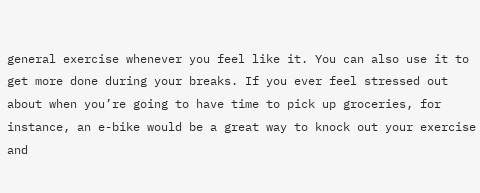general exercise whenever you feel like it. You can also use it to get more done during your breaks. If you ever feel stressed out about when you’re going to have time to pick up groceries, for instance, an e-bike would be a great way to knock out your exercise and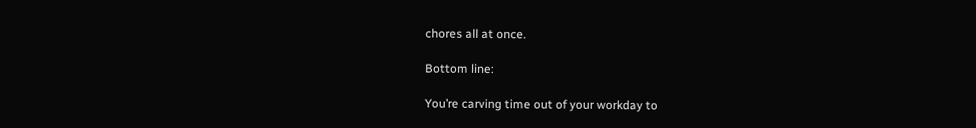chores all at once.

Bottom line:

You’re carving time out of your workday to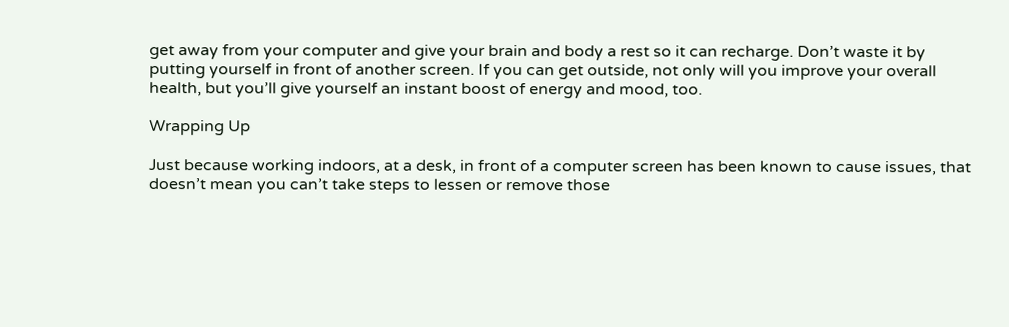get away from your computer and give your brain and body a rest so it can recharge. Don’t waste it by putting yourself in front of another screen. If you can get outside, not only will you improve your overall health, but you’ll give yourself an instant boost of energy and mood, too.

Wrapping Up

Just because working indoors, at a desk, in front of a computer screen has been known to cause issues, that doesn’t mean you can’t take steps to lessen or remove those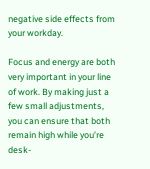negative side effects from your workday.

Focus and energy are both very important in your line of work. By making just a few small adjustments, you can ensure that both remain high while you’re desk-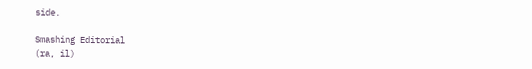side.

Smashing Editorial
(ra, il)